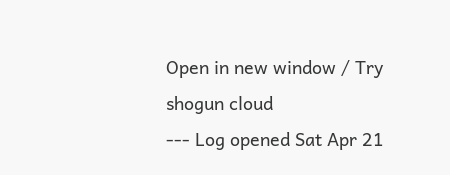Open in new window / Try shogun cloud
--- Log opened Sat Apr 21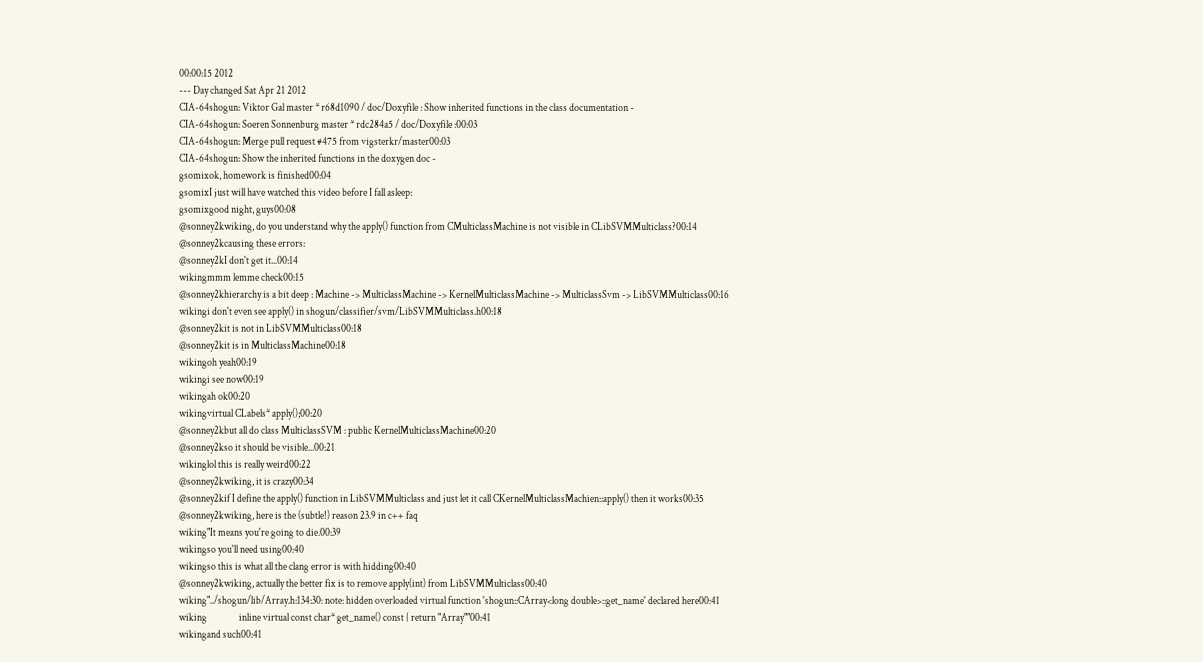00:00:15 2012
--- Day changed Sat Apr 21 2012
CIA-64shogun: Viktor Gal master * r68d1090 / doc/Doxyfile : Show inherited functions in the class documentation -
CIA-64shogun: Soeren Sonnenburg master * rdc284a5 / doc/Doxyfile :00:03
CIA-64shogun: Merge pull request #475 from vigsterkr/master00:03
CIA-64shogun: Show the inherited functions in the doxygen doc -
gsomixok, homework is finished00:04
gsomixI just will have watched this video before I fall asleep:
gsomixgood night, guys00:08
@sonney2kwiking, do you understand why the apply() function from CMulticlassMachine is not visible in CLibSVMMulticlass?00:14
@sonney2kcausing these errors:
@sonney2kI don't get it...00:14
wikingmmm lemme check00:15
@sonney2khierarchy is a bit deep : Machine -> MulticlassMachine -> KernelMulticlassMachine -> MulticlassSvm -> LibSVMMulticlass00:16
wikingi don't even see apply() in shogun/classifier/svm/LibSVMMulticlass.h00:18
@sonney2kit is not in LibSVMMulticlass00:18
@sonney2kit is in MulticlassMachine00:18
wikingoh yeah00:19
wikingi see now00:19
wikingah ok00:20
wikingvirtual CLabels* apply();00:20
@sonney2kbut all do class MulticlassSVM : public KernelMulticlassMachine00:20
@sonney2kso it should be visible...00:21
wikinglol this is really weird00:22
@sonney2kwiking, it is crazy00:34
@sonney2kif I define the apply() function in LibSVMMulticlass and just let it call CKernelMulticlassMachien::apply() then it works00:35
@sonney2kwiking, here is the (subtle!) reason 23.9 in c++ faq
wiking"It means you're going to die.00:39
wikingso you'll need using00:40
wikingso this is what all the clang error is with hidding00:40
@sonney2kwiking, actually the better fix is to remove apply(int) from LibSVMMulticlass00:40
wiking"../shogun/lib/Array.h:134:30: note: hidden overloaded virtual function 'shogun::CArray<long double>::get_name' declared here00:41
wiking                inline virtual const char* get_name() const { return "Array""00:41
wikingand such00:41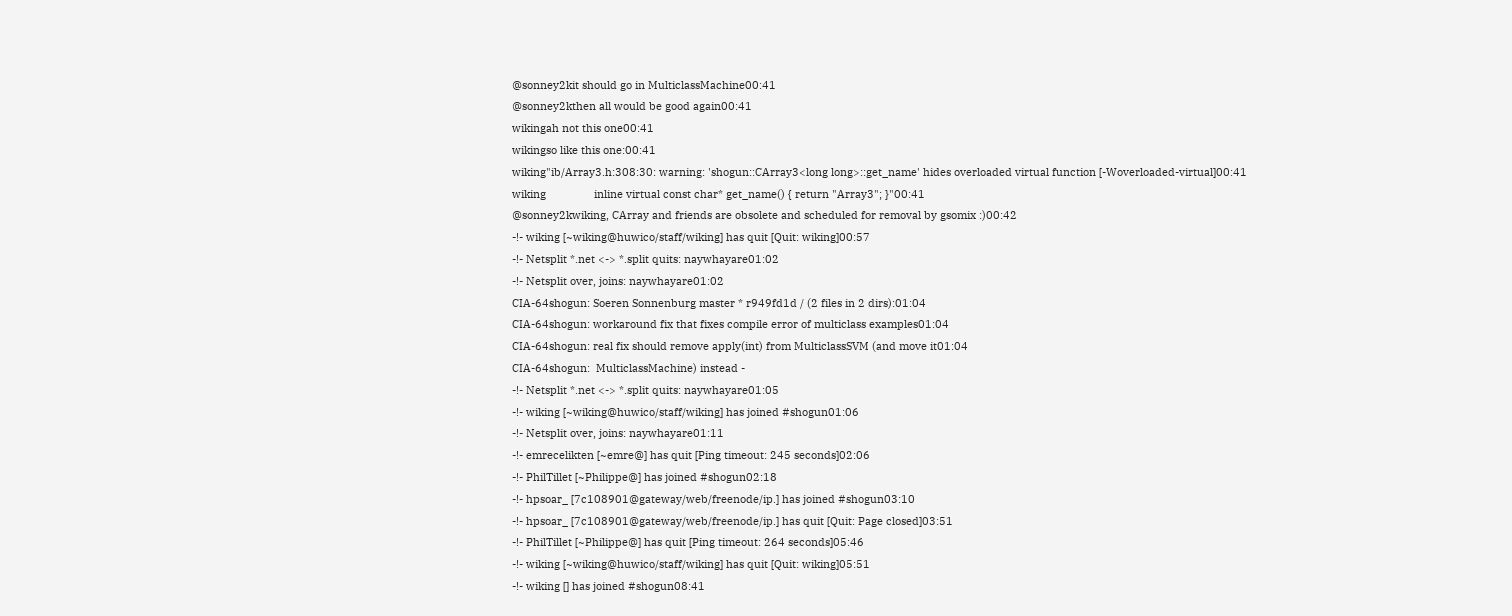@sonney2kit should go in MulticlassMachine00:41
@sonney2kthen all would be good again00:41
wikingah not this one00:41
wikingso like this one:00:41
wiking"ib/Array3.h:308:30: warning: 'shogun::CArray3<long long>::get_name' hides overloaded virtual function [-Woverloaded-virtual]00:41
wiking                inline virtual const char* get_name() { return "Array3"; }"00:41
@sonney2kwiking, CArray and friends are obsolete and scheduled for removal by gsomix :)00:42
-!- wiking [~wiking@huwico/staff/wiking] has quit [Quit: wiking]00:57
-!- Netsplit *.net <-> *.split quits: naywhayare01:02
-!- Netsplit over, joins: naywhayare01:02
CIA-64shogun: Soeren Sonnenburg master * r949fd1d / (2 files in 2 dirs):01:04
CIA-64shogun: workaround fix that fixes compile error of multiclass examples01:04
CIA-64shogun: real fix should remove apply(int) from MulticlassSVM (and move it01:04
CIA-64shogun:  MulticlassMachine) instead -
-!- Netsplit *.net <-> *.split quits: naywhayare01:05
-!- wiking [~wiking@huwico/staff/wiking] has joined #shogun01:06
-!- Netsplit over, joins: naywhayare01:11
-!- emrecelikten [~emre@] has quit [Ping timeout: 245 seconds]02:06
-!- PhilTillet [~Philippe@] has joined #shogun02:18
-!- hpsoar_ [7c108901@gateway/web/freenode/ip.] has joined #shogun03:10
-!- hpsoar_ [7c108901@gateway/web/freenode/ip.] has quit [Quit: Page closed]03:51
-!- PhilTillet [~Philippe@] has quit [Ping timeout: 264 seconds]05:46
-!- wiking [~wiking@huwico/staff/wiking] has quit [Quit: wiking]05:51
-!- wiking [] has joined #shogun08:41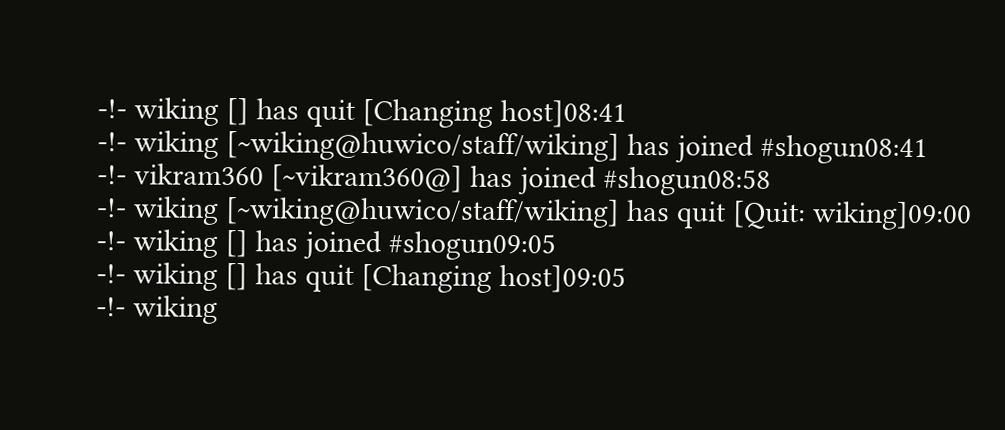-!- wiking [] has quit [Changing host]08:41
-!- wiking [~wiking@huwico/staff/wiking] has joined #shogun08:41
-!- vikram360 [~vikram360@] has joined #shogun08:58
-!- wiking [~wiking@huwico/staff/wiking] has quit [Quit: wiking]09:00
-!- wiking [] has joined #shogun09:05
-!- wiking [] has quit [Changing host]09:05
-!- wiking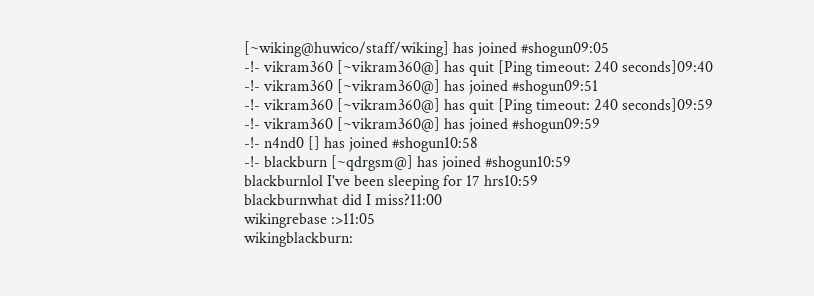[~wiking@huwico/staff/wiking] has joined #shogun09:05
-!- vikram360 [~vikram360@] has quit [Ping timeout: 240 seconds]09:40
-!- vikram360 [~vikram360@] has joined #shogun09:51
-!- vikram360 [~vikram360@] has quit [Ping timeout: 240 seconds]09:59
-!- vikram360 [~vikram360@] has joined #shogun09:59
-!- n4nd0 [] has joined #shogun10:58
-!- blackburn [~qdrgsm@] has joined #shogun10:59
blackburnlol I've been sleeping for 17 hrs10:59
blackburnwhat did I miss?11:00
wikingrebase :>11:05
wikingblackburn: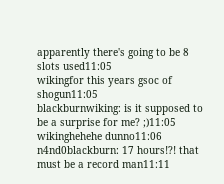apparently there's going to be 8 slots used11:05
wikingfor this years gsoc of shogun11:05
blackburnwiking: is it supposed to be a surprise for me? ;)11:05
wikinghehehe dunno11:06
n4nd0blackburn: 17 hours!?! that must be a record man11:11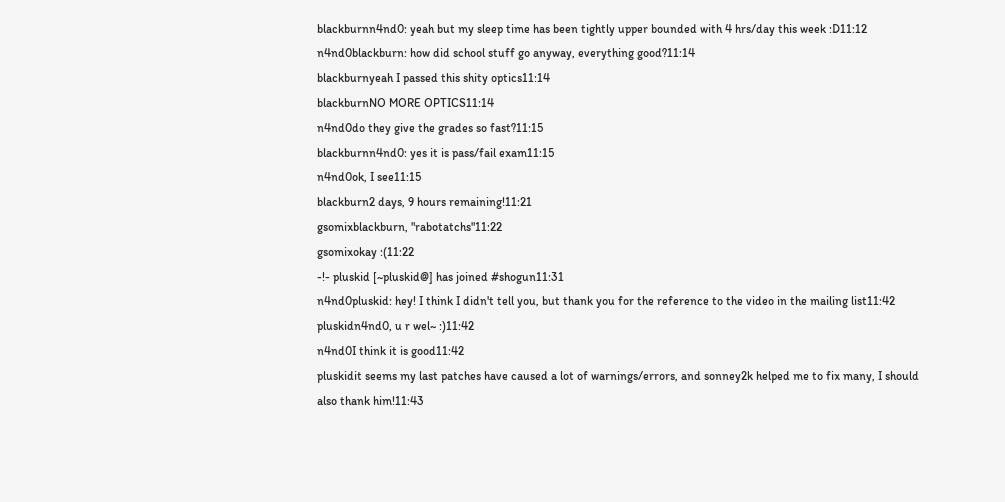blackburnn4nd0: yeah but my sleep time has been tightly upper bounded with 4 hrs/day this week :D11:12
n4nd0blackburn: how did school stuff go anyway, everything good?11:14
blackburnyeah I passed this shity optics11:14
blackburnNO MORE OPTICS11:14
n4nd0do they give the grades so fast?11:15
blackburnn4nd0: yes it is pass/fail exam11:15
n4nd0ok, I see11:15
blackburn2 days, 9 hours remaining!11:21
gsomixblackburn, "rabotatchs"11:22
gsomixokay :(11:22
-!- pluskid [~pluskid@] has joined #shogun11:31
n4nd0pluskid: hey! I think I didn't tell you, but thank you for the reference to the video in the mailing list11:42
pluskidn4nd0, u r wel~ :)11:42
n4nd0I think it is good11:42
pluskidit seems my last patches have caused a lot of warnings/errors, and sonney2k helped me to fix many, I should also thank him!11:43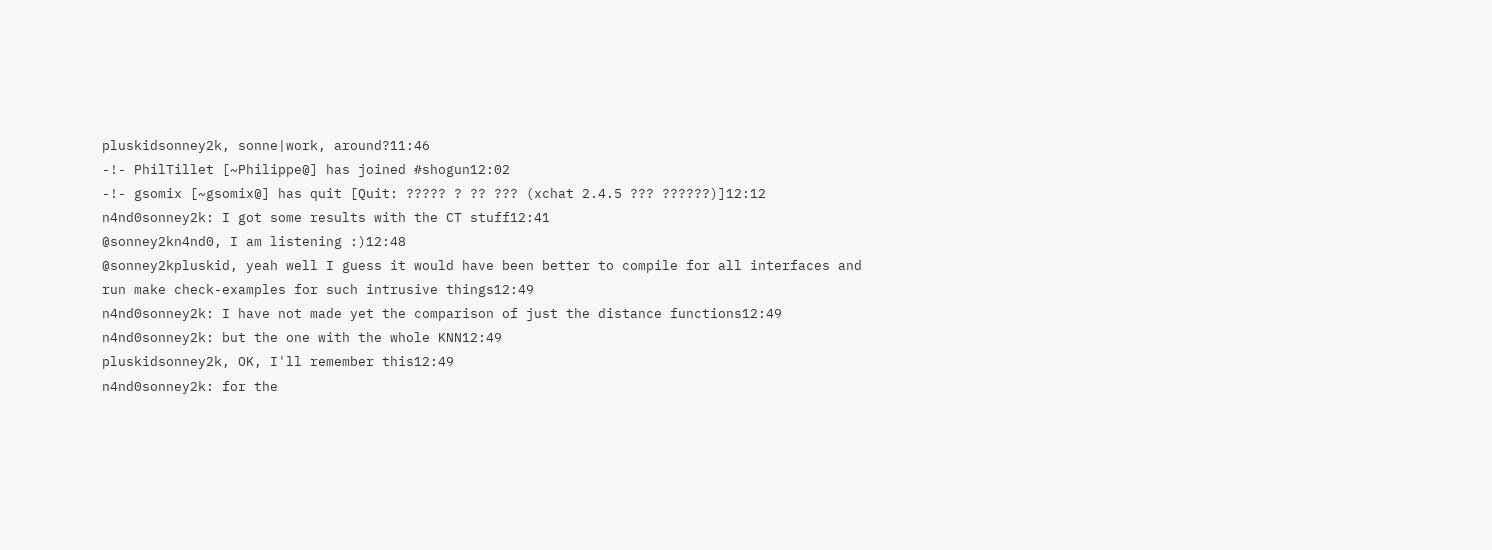pluskidsonney2k, sonne|work, around?11:46
-!- PhilTillet [~Philippe@] has joined #shogun12:02
-!- gsomix [~gsomix@] has quit [Quit: ????? ? ?? ??? (xchat 2.4.5 ??? ??????)]12:12
n4nd0sonney2k: I got some results with the CT stuff12:41
@sonney2kn4nd0, I am listening :)12:48
@sonney2kpluskid, yeah well I guess it would have been better to compile for all interfaces and run make check-examples for such intrusive things12:49
n4nd0sonney2k: I have not made yet the comparison of just the distance functions12:49
n4nd0sonney2k: but the one with the whole KNN12:49
pluskidsonney2k, OK, I'll remember this12:49
n4nd0sonney2k: for the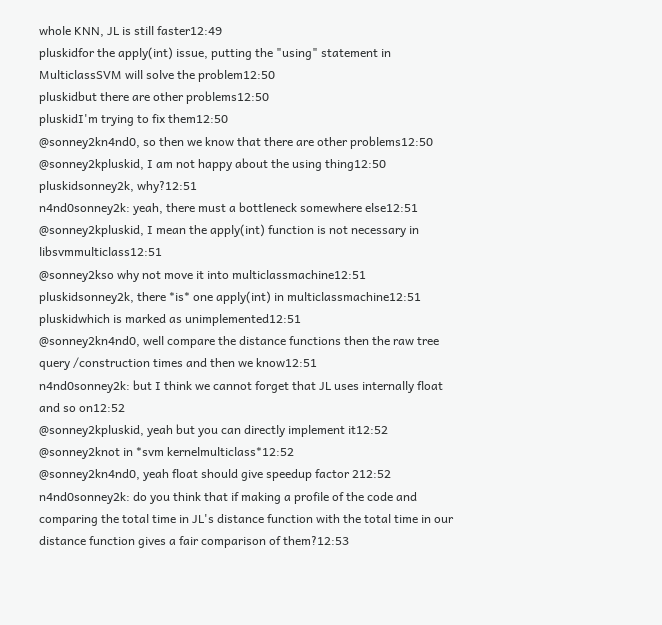whole KNN, JL is still faster12:49
pluskidfor the apply(int) issue, putting the "using" statement in MulticlassSVM will solve the problem12:50
pluskidbut there are other problems12:50
pluskidI'm trying to fix them12:50
@sonney2kn4nd0, so then we know that there are other problems12:50
@sonney2kpluskid, I am not happy about the using thing12:50
pluskidsonney2k, why?12:51
n4nd0sonney2k: yeah, there must a bottleneck somewhere else12:51
@sonney2kpluskid, I mean the apply(int) function is not necessary in libsvmmulticlass12:51
@sonney2kso why not move it into multiclassmachine12:51
pluskidsonney2k, there *is* one apply(int) in multiclassmachine12:51
pluskidwhich is marked as unimplemented12:51
@sonney2kn4nd0, well compare the distance functions then the raw tree query /construction times and then we know12:51
n4nd0sonney2k: but I think we cannot forget that JL uses internally float and so on12:52
@sonney2kpluskid, yeah but you can directly implement it12:52
@sonney2knot in *svm kernelmulticlass*12:52
@sonney2kn4nd0, yeah float should give speedup factor 212:52
n4nd0sonney2k: do you think that if making a profile of the code and comparing the total time in JL's distance function with the total time in our distance function gives a fair comparison of them?12:53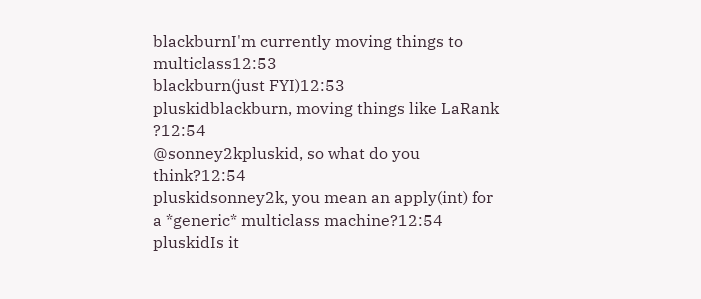blackburnI'm currently moving things to multiclass12:53
blackburn(just FYI)12:53
pluskidblackburn, moving things like LaRank ?12:54
@sonney2kpluskid, so what do you think?12:54
pluskidsonney2k, you mean an apply(int) for a *generic* multiclass machine?12:54
pluskidIs it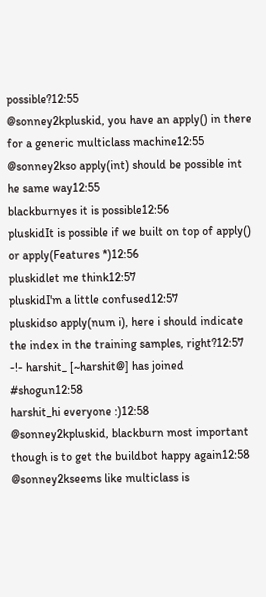possible?12:55
@sonney2kpluskid, you have an apply() in there for a generic multiclass machine12:55
@sonney2kso apply(int) should be possible int he same way12:55
blackburnyes it is possible12:56
pluskidIt is possible if we built on top of apply() or apply(Features *)12:56
pluskidlet me think12:57
pluskidI'm a little confused12:57
pluskidso apply(num i), here i should indicate the index in the training samples, right?12:57
-!- harshit_ [~harshit@] has joined #shogun12:58
harshit_hi everyone :)12:58
@sonney2kpluskid, blackburn most important though is to get the buildbot happy again12:58
@sonney2kseems like multiclass is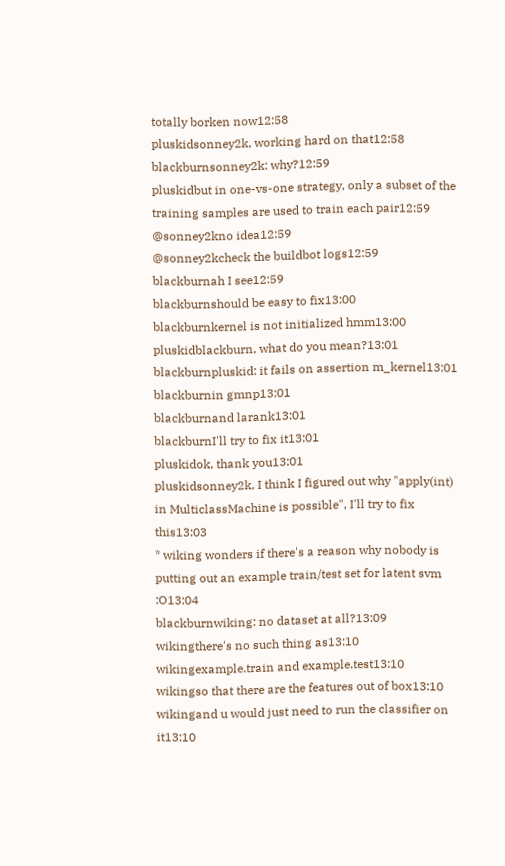totally borken now12:58
pluskidsonney2k, working hard on that12:58
blackburnsonney2k: why?12:59
pluskidbut in one-vs-one strategy, only a subset of the training samples are used to train each pair12:59
@sonney2kno idea12:59
@sonney2kcheck the buildbot logs12:59
blackburnah I see12:59
blackburnshould be easy to fix13:00
blackburnkernel is not initialized hmm13:00
pluskidblackburn, what do you mean?13:01
blackburnpluskid: it fails on assertion m_kernel13:01
blackburnin gmnp13:01
blackburnand larank13:01
blackburnI'll try to fix it13:01
pluskidok, thank you13:01
pluskidsonney2k, I think I figured out why "apply(int) in MulticlassMachine is possible", I'll try to fix this13:03
* wiking wonders if there's a reason why nobody is putting out an example train/test set for latent svm :O13:04
blackburnwiking: no dataset at all?13:09
wikingthere's no such thing as13:10
wikingexample.train and example.test13:10
wikingso that there are the features out of box13:10
wikingand u would just need to run the classifier on it13:10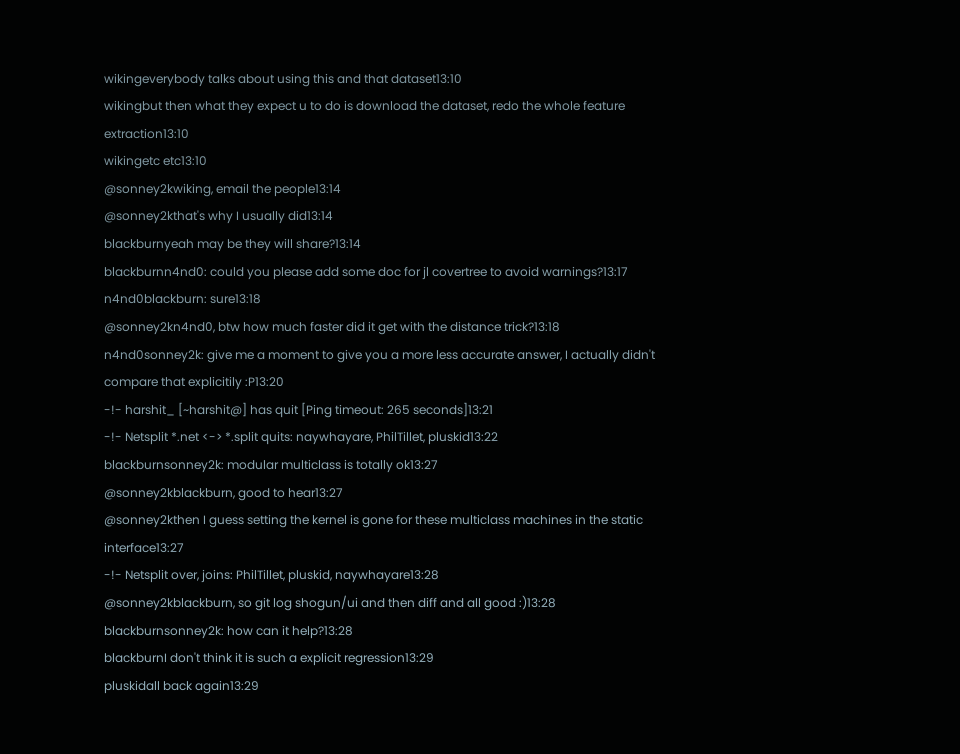wikingeverybody talks about using this and that dataset13:10
wikingbut then what they expect u to do is download the dataset, redo the whole feature extraction13:10
wikingetc etc13:10
@sonney2kwiking, email the people13:14
@sonney2kthat's why I usually did13:14
blackburnyeah may be they will share?13:14
blackburnn4nd0: could you please add some doc for jl covertree to avoid warnings?13:17
n4nd0blackburn: sure13:18
@sonney2kn4nd0, btw how much faster did it get with the distance trick?13:18
n4nd0sonney2k: give me a moment to give you a more less accurate answer, I actually didn't compare that explicitily :P13:20
-!- harshit_ [~harshit@] has quit [Ping timeout: 265 seconds]13:21
-!- Netsplit *.net <-> *.split quits: naywhayare, PhilTillet, pluskid13:22
blackburnsonney2k: modular multiclass is totally ok13:27
@sonney2kblackburn, good to hear13:27
@sonney2kthen I guess setting the kernel is gone for these multiclass machines in the static interface13:27
-!- Netsplit over, joins: PhilTillet, pluskid, naywhayare13:28
@sonney2kblackburn, so git log shogun/ui and then diff and all good :)13:28
blackburnsonney2k: how can it help?13:28
blackburnI don't think it is such a explicit regression13:29
pluskidall back again13:29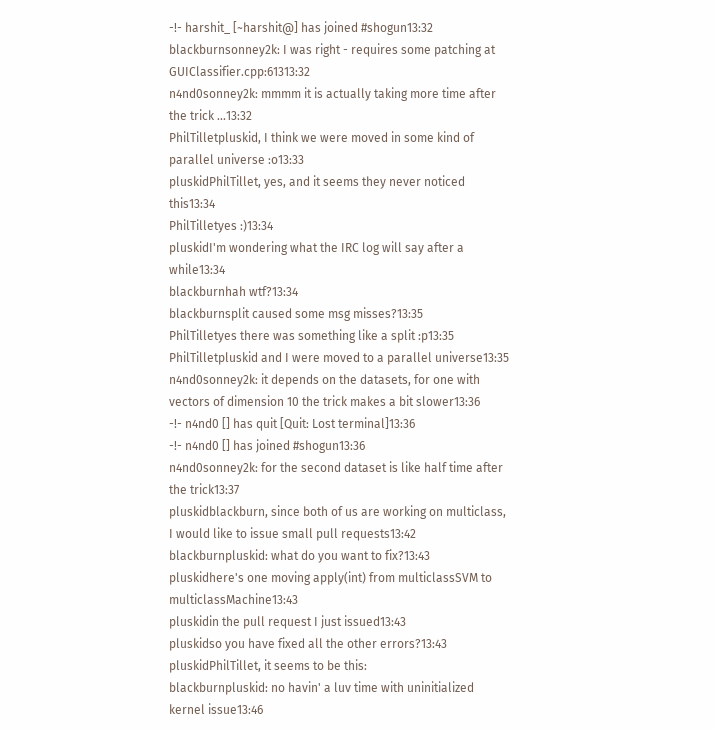-!- harshit_ [~harshit@] has joined #shogun13:32
blackburnsonney2k: I was right - requires some patching at GUIClassifier.cpp:61313:32
n4nd0sonney2k: mmmm it is actually taking more time after the trick ...13:32
PhilTilletpluskid, I think we were moved in some kind of parallel universe :o13:33
pluskidPhilTillet, yes, and it seems they never noticed this13:34
PhilTilletyes :)13:34
pluskidI'm wondering what the IRC log will say after a while13:34
blackburnhah wtf?13:34
blackburnsplit caused some msg misses?13:35
PhilTilletyes there was something like a split :p13:35
PhilTilletpluskid and I were moved to a parallel universe13:35
n4nd0sonney2k: it depends on the datasets, for one with vectors of dimension 10 the trick makes a bit slower13:36
-!- n4nd0 [] has quit [Quit: Lost terminal]13:36
-!- n4nd0 [] has joined #shogun13:36
n4nd0sonney2k: for the second dataset is like half time after the trick13:37
pluskidblackburn, since both of us are working on multiclass, I would like to issue small pull requests13:42
blackburnpluskid: what do you want to fix?13:43
pluskidhere's one moving apply(int) from multiclassSVM to multiclassMachine13:43
pluskidin the pull request I just issued13:43
pluskidso you have fixed all the other errors?13:43
pluskidPhilTillet, it seems to be this:
blackburnpluskid: no havin' a luv time with uninitialized kernel issue13:46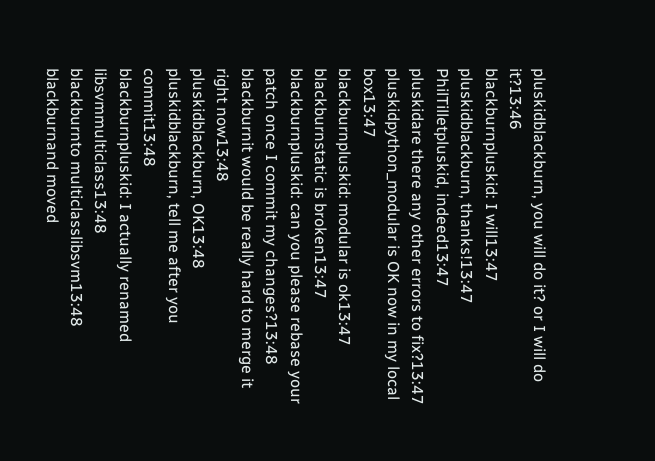pluskidblackburn, you will do it? or I will do it?13:46
blackburnpluskid: I will13:47
pluskidblackburn, thanks!13:47
PhilTilletpluskid, indeed13:47
pluskidare there any other errors to fix?13:47
pluskidpython_modular is OK now in my local box13:47
blackburnpluskid: modular is ok13:47
blackburnstatic is broken13:47
blackburnpluskid: can you please rebase your patch once I commit my changes?13:48
blackburnit would be really hard to merge it right now13:48
pluskidblackburn, OK13:48
pluskidblackburn, tell me after you commit13:48
blackburnpluskid: I actually renamed libsvmmulticlass13:48
blackburnto multiclasslibsvm13:48
blackburnand moved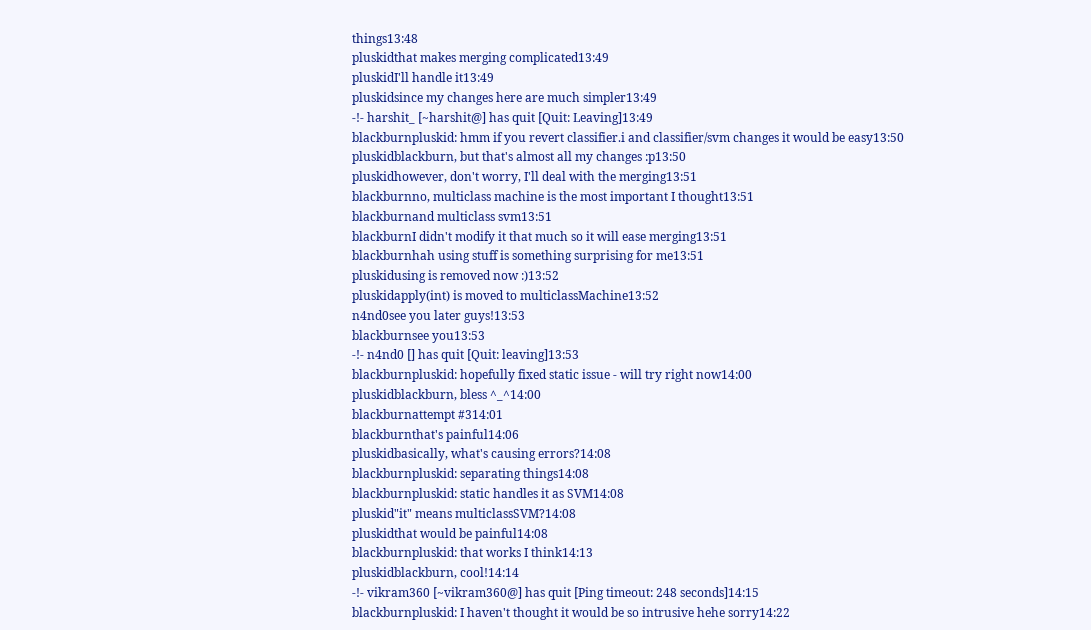things13:48
pluskidthat makes merging complicated13:49
pluskidI'll handle it13:49
pluskidsince my changes here are much simpler13:49
-!- harshit_ [~harshit@] has quit [Quit: Leaving]13:49
blackburnpluskid: hmm if you revert classifier.i and classifier/svm changes it would be easy13:50
pluskidblackburn, but that's almost all my changes :p13:50
pluskidhowever, don't worry, I'll deal with the merging13:51
blackburnno, multiclass machine is the most important I thought13:51
blackburnand multiclass svm13:51
blackburnI didn't modify it that much so it will ease merging13:51
blackburnhah using stuff is something surprising for me13:51
pluskidusing is removed now :)13:52
pluskidapply(int) is moved to multiclassMachine13:52
n4nd0see you later guys!13:53
blackburnsee you13:53
-!- n4nd0 [] has quit [Quit: leaving]13:53
blackburnpluskid: hopefully fixed static issue - will try right now14:00
pluskidblackburn, bless ^_^14:00
blackburnattempt #314:01
blackburnthat's painful14:06
pluskidbasically, what's causing errors?14:08
blackburnpluskid: separating things14:08
blackburnpluskid: static handles it as SVM14:08
pluskid"it" means multiclassSVM?14:08
pluskidthat would be painful14:08
blackburnpluskid: that works I think14:13
pluskidblackburn, cool!14:14
-!- vikram360 [~vikram360@] has quit [Ping timeout: 248 seconds]14:15
blackburnpluskid: I haven't thought it would be so intrusive hehe sorry14:22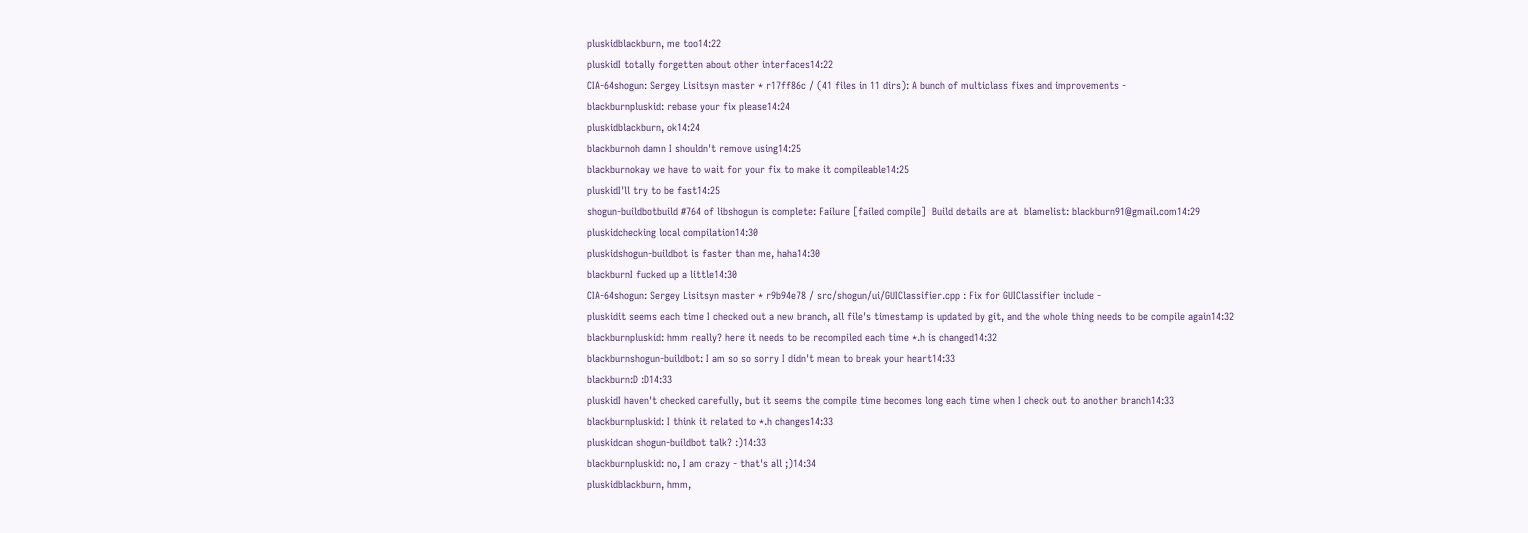pluskidblackburn, me too14:22
pluskidI totally forgetten about other interfaces14:22
CIA-64shogun: Sergey Lisitsyn master * r17ff86c / (41 files in 11 dirs): A bunch of multiclass fixes and improvements -
blackburnpluskid: rebase your fix please14:24
pluskidblackburn, ok14:24
blackburnoh damn I shouldn't remove using14:25
blackburnokay we have to wait for your fix to make it compileable14:25
pluskidI'll try to be fast14:25
shogun-buildbotbuild #764 of libshogun is complete: Failure [failed compile]  Build details are at  blamelist: blackburn91@gmail.com14:29
pluskidchecking local compilation14:30
pluskidshogun-buildbot is faster than me, haha14:30
blackburnI fucked up a little14:30
CIA-64shogun: Sergey Lisitsyn master * r9b94e78 / src/shogun/ui/GUIClassifier.cpp : Fix for GUIClassifier include -
pluskidit seems each time I checked out a new branch, all file's timestamp is updated by git, and the whole thing needs to be compile again14:32
blackburnpluskid: hmm really? here it needs to be recompiled each time *.h is changed14:32
blackburnshogun-buildbot: I am so so sorry I didn't mean to break your heart14:33
blackburn:D :D14:33
pluskidI haven't checked carefully, but it seems the compile time becomes long each time when I check out to another branch14:33
blackburnpluskid: I think it related to *.h changes14:33
pluskidcan shogun-buildbot talk? :)14:33
blackburnpluskid: no, I am crazy - that's all ;)14:34
pluskidblackburn, hmm,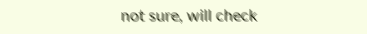not sure, will check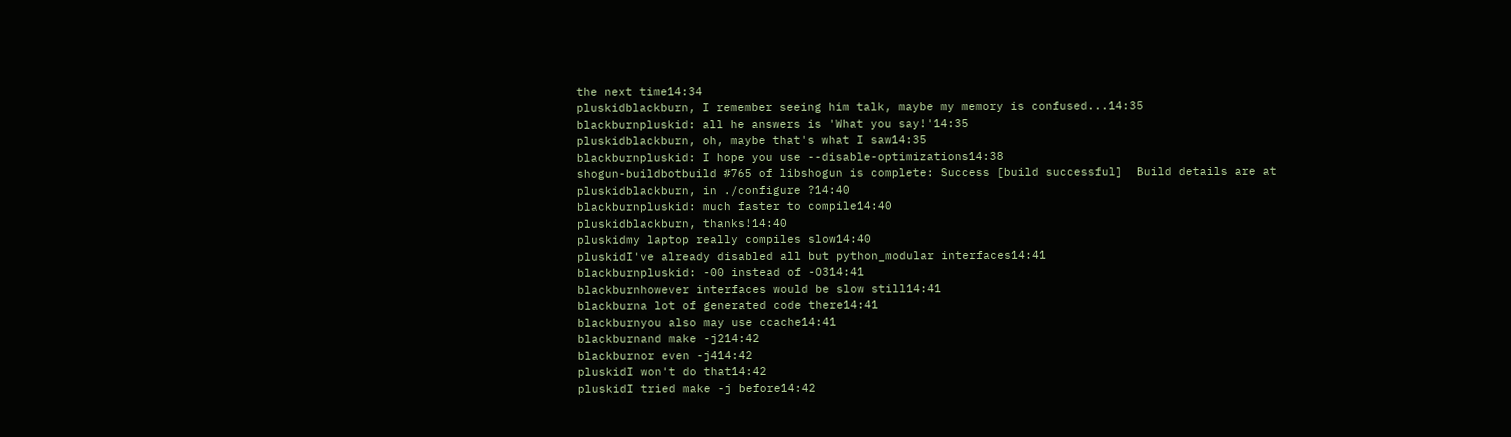the next time14:34
pluskidblackburn, I remember seeing him talk, maybe my memory is confused...14:35
blackburnpluskid: all he answers is 'What you say!'14:35
pluskidblackburn, oh, maybe that's what I saw14:35
blackburnpluskid: I hope you use --disable-optimizations14:38
shogun-buildbotbuild #765 of libshogun is complete: Success [build successful]  Build details are at
pluskidblackburn, in ./configure ?14:40
blackburnpluskid: much faster to compile14:40
pluskidblackburn, thanks!14:40
pluskidmy laptop really compiles slow14:40
pluskidI've already disabled all but python_modular interfaces14:41
blackburnpluskid: -00 instead of -O314:41
blackburnhowever interfaces would be slow still14:41
blackburna lot of generated code there14:41
blackburnyou also may use ccache14:41
blackburnand make -j214:42
blackburnor even -j414:42
pluskidI won't do that14:42
pluskidI tried make -j before14:42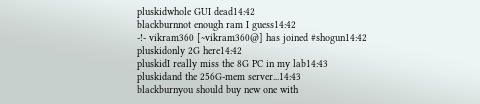pluskidwhole GUI dead14:42
blackburnnot enough ram I guess14:42
-!- vikram360 [~vikram360@] has joined #shogun14:42
pluskidonly 2G here14:42
pluskidI really miss the 8G PC in my lab14:43
pluskidand the 256G-mem server...14:43
blackburnyou should buy new one with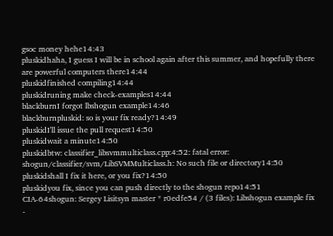gsoc money hehe14:43
pluskidhaha, I guess I will be in school again after this summer, and hopefully there are powerful computers there14:44
pluskidfinished compiling14:44
pluskidruning make check-examples14:44
blackburnI forgot lbshogun example14:46
blackburnpluskid: so is your fix ready?14:49
pluskidI'll issue the pull request14:50
pluskidwait a minute14:50
pluskidbtw: classifier_libsvmmulticlass.cpp:4:52: fatal error: shogun/classifier/svm/LibSVMMulticlass.h: No such file or directory14:50
pluskidshall I fix it here, or you fix?14:50
pluskidyou fix, since you can push directly to the shogun repo14:51
CIA-64shogun: Sergey Lisitsyn master * r0edfe54 / (3 files): Libshogun example fix -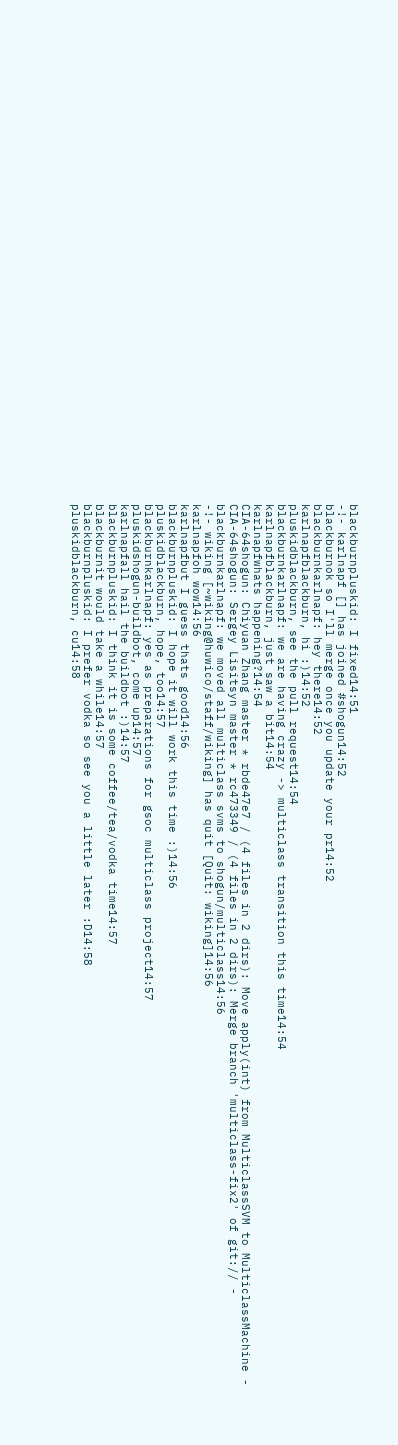blackburnpluskid: I fixed14:51
-!- karlnapf [] has joined #shogun14:52
blackburnok so I'll merge once you update your pr14:52
blackburnkarlnapf: hey there14:52
karlnapfblackburn, hi :)14:52
pluskidblackburn, see the pull request14:54
blackburnkarlnapf: we are having crazy -> multiclass transition this time14:54
karlnapfblackburn, just saw a bit14:54
karlnapfwhats happening?14:54
CIA-64shogun: Chiyuan Zhang master * rbde47e7 / (4 files in 2 dirs): Move apply(int) from MulticlassSVM to MulticlassMachine -
CIA-64shogun: Sergey Lisitsyn master * rc473349 / (4 files in 2 dirs): Merge branch 'multiclass-fix2' of git:// -
blackburnkarlnapf: we moved all multiclass svms to shogun/multiclass14:56
-!- wiking [~wiking@huwico/staff/wiking] has quit [Quit: wiking]14:56
karlnapfoh wow14:56
karlnapfbut I guess thats good14:56
blackburnpluskid: I hope it will work this time :)14:56
pluskidblackburn, hope, too14:57
blackburnkarlnapf: yes as preparations for gsoc multiclass project14:57
pluskidshogun-buildbot, come up14:57
karlnapfall hail the buildbot :)14:57
blackburnpluskid: I think it is some coffee/tea/vodka time14:57
blackburnit would take a while14:57
blackburnpluskid: I prefer vodka so see you a little later :D14:58
pluskidblackburn, cu14:58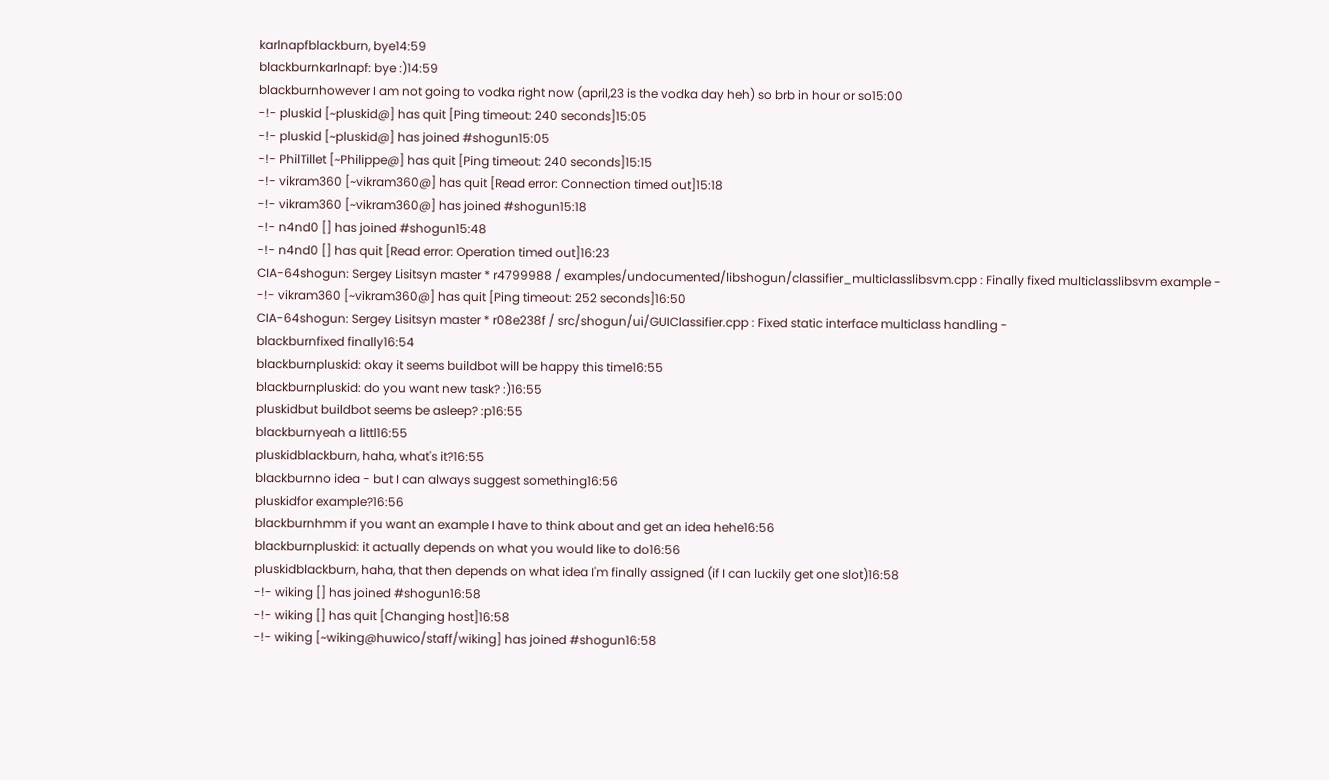karlnapfblackburn, bye14:59
blackburnkarlnapf: bye :)14:59
blackburnhowever I am not going to vodka right now (april,23 is the vodka day heh) so brb in hour or so15:00
-!- pluskid [~pluskid@] has quit [Ping timeout: 240 seconds]15:05
-!- pluskid [~pluskid@] has joined #shogun15:05
-!- PhilTillet [~Philippe@] has quit [Ping timeout: 240 seconds]15:15
-!- vikram360 [~vikram360@] has quit [Read error: Connection timed out]15:18
-!- vikram360 [~vikram360@] has joined #shogun15:18
-!- n4nd0 [] has joined #shogun15:48
-!- n4nd0 [] has quit [Read error: Operation timed out]16:23
CIA-64shogun: Sergey Lisitsyn master * r4799988 / examples/undocumented/libshogun/classifier_multiclasslibsvm.cpp : Finally fixed multiclasslibsvm example -
-!- vikram360 [~vikram360@] has quit [Ping timeout: 252 seconds]16:50
CIA-64shogun: Sergey Lisitsyn master * r08e238f / src/shogun/ui/GUIClassifier.cpp : Fixed static interface multiclass handling -
blackburnfixed finally16:54
blackburnpluskid: okay it seems buildbot will be happy this time16:55
blackburnpluskid: do you want new task? :)16:55
pluskidbut buildbot seems be asleep? :p16:55
blackburnyeah a littl16:55
pluskidblackburn, haha, what's it?16:55
blackburnno idea - but I can always suggest something16:56
pluskidfor example?16:56
blackburnhmm if you want an example I have to think about and get an idea hehe16:56
blackburnpluskid: it actually depends on what you would like to do16:56
pluskidblackburn, haha, that then depends on what idea I'm finally assigned (if I can luckily get one slot)16:58
-!- wiking [] has joined #shogun16:58
-!- wiking [] has quit [Changing host]16:58
-!- wiking [~wiking@huwico/staff/wiking] has joined #shogun16:58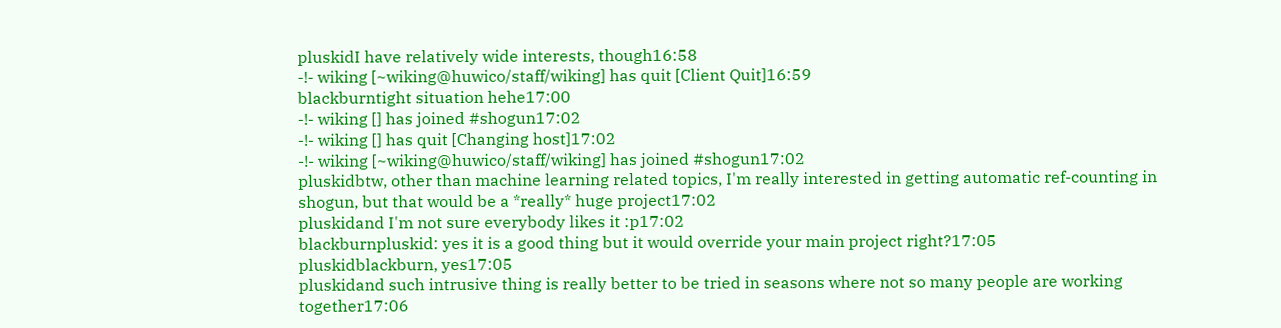pluskidI have relatively wide interests, though16:58
-!- wiking [~wiking@huwico/staff/wiking] has quit [Client Quit]16:59
blackburntight situation hehe17:00
-!- wiking [] has joined #shogun17:02
-!- wiking [] has quit [Changing host]17:02
-!- wiking [~wiking@huwico/staff/wiking] has joined #shogun17:02
pluskidbtw, other than machine learning related topics, I'm really interested in getting automatic ref-counting in shogun, but that would be a *really* huge project17:02
pluskidand I'm not sure everybody likes it :p17:02
blackburnpluskid: yes it is a good thing but it would override your main project right?17:05
pluskidblackburn, yes17:05
pluskidand such intrusive thing is really better to be tried in seasons where not so many people are working together17:06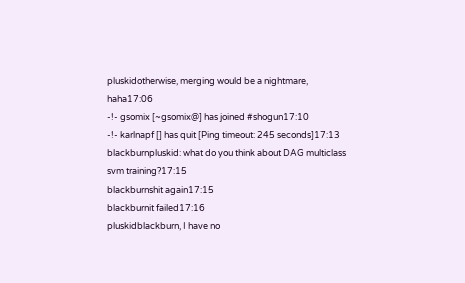pluskidotherwise, merging would be a nightmare, haha17:06
-!- gsomix [~gsomix@] has joined #shogun17:10
-!- karlnapf [] has quit [Ping timeout: 245 seconds]17:13
blackburnpluskid: what do you think about DAG multiclass svm training?17:15
blackburnshit again17:15
blackburnit failed17:16
pluskidblackburn, I have no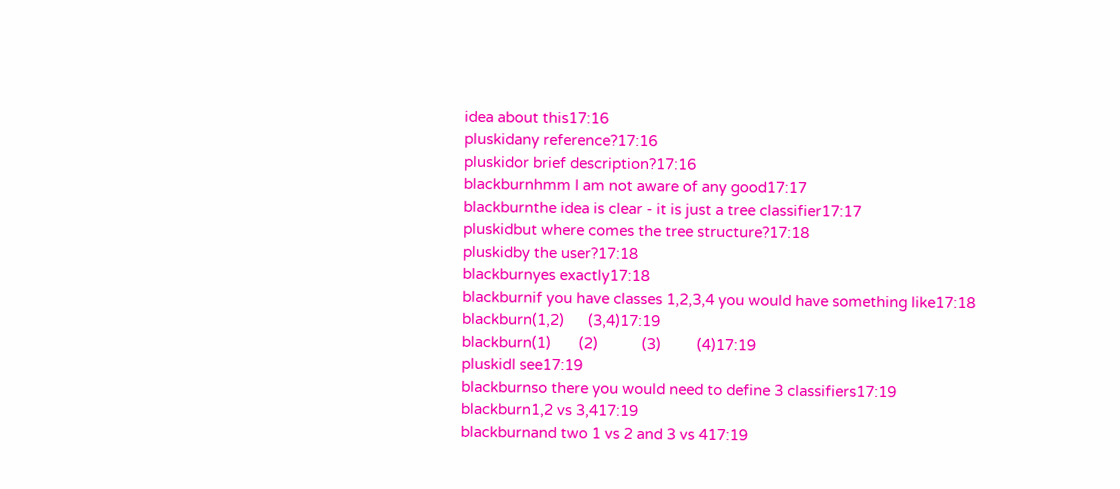idea about this17:16
pluskidany reference?17:16
pluskidor brief description?17:16
blackburnhmm I am not aware of any good17:17
blackburnthe idea is clear - it is just a tree classifier17:17
pluskidbut where comes the tree structure?17:18
pluskidby the user?17:18
blackburnyes exactly17:18
blackburnif you have classes 1,2,3,4 you would have something like17:18
blackburn(1,2)      (3,4)17:19
blackburn(1)       (2)           (3)         (4)17:19
pluskidI see17:19
blackburnso there you would need to define 3 classifiers17:19
blackburn1,2 vs 3,417:19
blackburnand two 1 vs 2 and 3 vs 417:19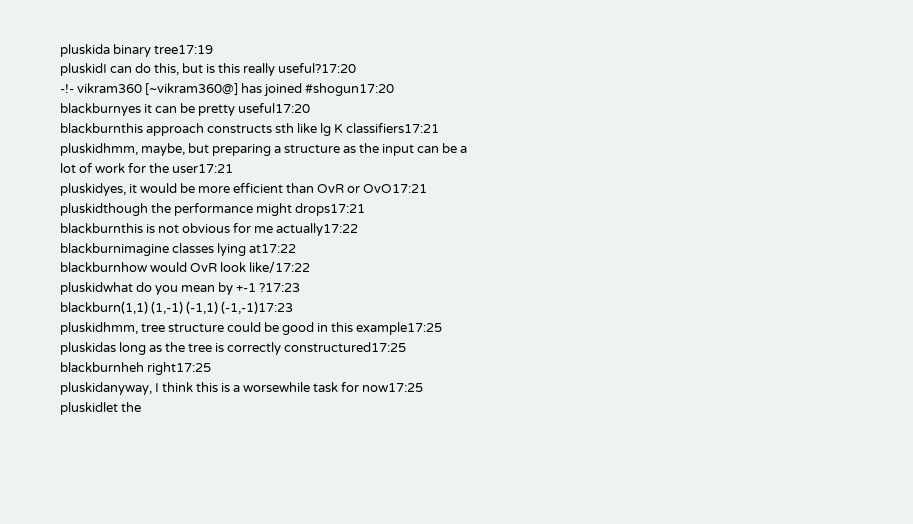pluskida binary tree17:19
pluskidI can do this, but is this really useful?17:20
-!- vikram360 [~vikram360@] has joined #shogun17:20
blackburnyes it can be pretty useful17:20
blackburnthis approach constructs sth like lg K classifiers17:21
pluskidhmm, maybe, but preparing a structure as the input can be a lot of work for the user17:21
pluskidyes, it would be more efficient than OvR or OvO17:21
pluskidthough the performance might drops17:21
blackburnthis is not obvious for me actually17:22
blackburnimagine classes lying at17:22
blackburnhow would OvR look like/17:22
pluskidwhat do you mean by +-1 ?17:23
blackburn(1,1) (1,-1) (-1,1) (-1,-1)17:23
pluskidhmm, tree structure could be good in this example17:25
pluskidas long as the tree is correctly constructured17:25
blackburnheh right17:25
pluskidanyway, I think this is a worsewhile task for now17:25
pluskidlet the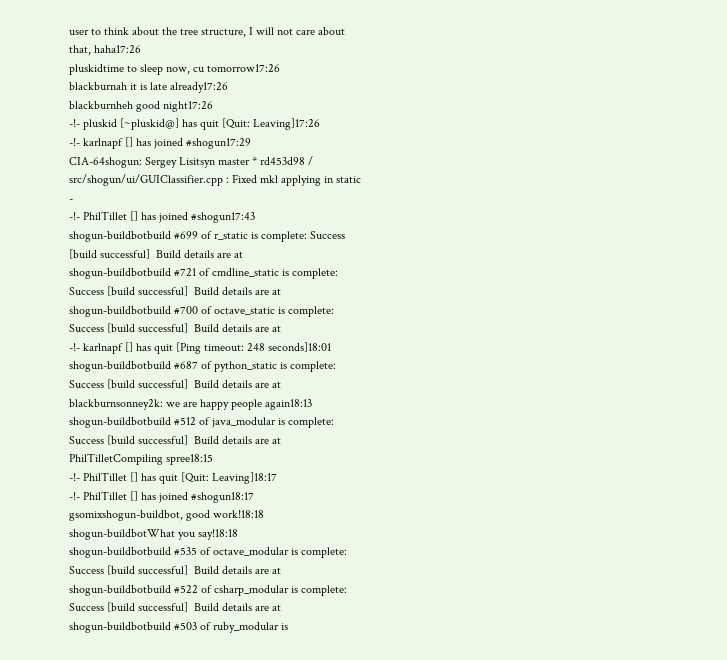user to think about the tree structure, I will not care about that, haha17:26
pluskidtime to sleep now, cu tomorrow17:26
blackburnah it is late already17:26
blackburnheh good night17:26
-!- pluskid [~pluskid@] has quit [Quit: Leaving]17:26
-!- karlnapf [] has joined #shogun17:29
CIA-64shogun: Sergey Lisitsyn master * rd453d98 / src/shogun/ui/GUIClassifier.cpp : Fixed mkl applying in static -
-!- PhilTillet [] has joined #shogun17:43
shogun-buildbotbuild #699 of r_static is complete: Success [build successful]  Build details are at
shogun-buildbotbuild #721 of cmdline_static is complete: Success [build successful]  Build details are at
shogun-buildbotbuild #700 of octave_static is complete: Success [build successful]  Build details are at
-!- karlnapf [] has quit [Ping timeout: 248 seconds]18:01
shogun-buildbotbuild #687 of python_static is complete: Success [build successful]  Build details are at
blackburnsonney2k: we are happy people again18:13
shogun-buildbotbuild #512 of java_modular is complete: Success [build successful]  Build details are at
PhilTilletCompiling spree18:15
-!- PhilTillet [] has quit [Quit: Leaving]18:17
-!- PhilTillet [] has joined #shogun18:17
gsomixshogun-buildbot, good work!18:18
shogun-buildbotWhat you say!18:18
shogun-buildbotbuild #535 of octave_modular is complete: Success [build successful]  Build details are at
shogun-buildbotbuild #522 of csharp_modular is complete: Success [build successful]  Build details are at
shogun-buildbotbuild #503 of ruby_modular is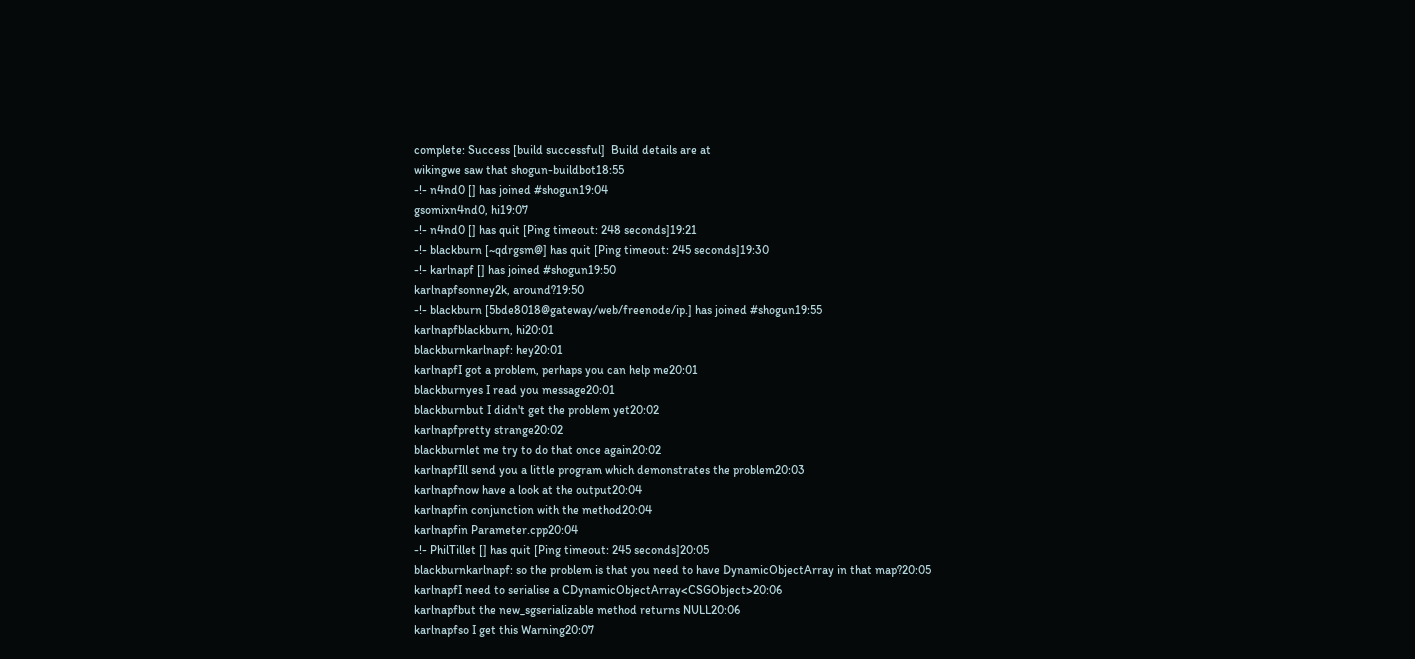complete: Success [build successful]  Build details are at
wikingwe saw that shogun-buildbot18:55
-!- n4nd0 [] has joined #shogun19:04
gsomixn4nd0, hi19:07
-!- n4nd0 [] has quit [Ping timeout: 248 seconds]19:21
-!- blackburn [~qdrgsm@] has quit [Ping timeout: 245 seconds]19:30
-!- karlnapf [] has joined #shogun19:50
karlnapfsonney2k, around?19:50
-!- blackburn [5bde8018@gateway/web/freenode/ip.] has joined #shogun19:55
karlnapfblackburn, hi20:01
blackburnkarlnapf: hey20:01
karlnapfI got a problem, perhaps you can help me20:01
blackburnyes I read you message20:01
blackburnbut I didn't get the problem yet20:02
karlnapfpretty strange20:02
blackburnlet me try to do that once again20:02
karlnapfIll send you a little program which demonstrates the problem20:03
karlnapfnow have a look at the output20:04
karlnapfin conjunction with the method20:04
karlnapfin Parameter.cpp20:04
-!- PhilTillet [] has quit [Ping timeout: 245 seconds]20:05
blackburnkarlnapf: so the problem is that you need to have DynamicObjectArray in that map?20:05
karlnapfI need to serialise a CDynamicObjectArray<CSGObject>20:06
karlnapfbut the new_sgserializable method returns NULL20:06
karlnapfso I get this Warning20:07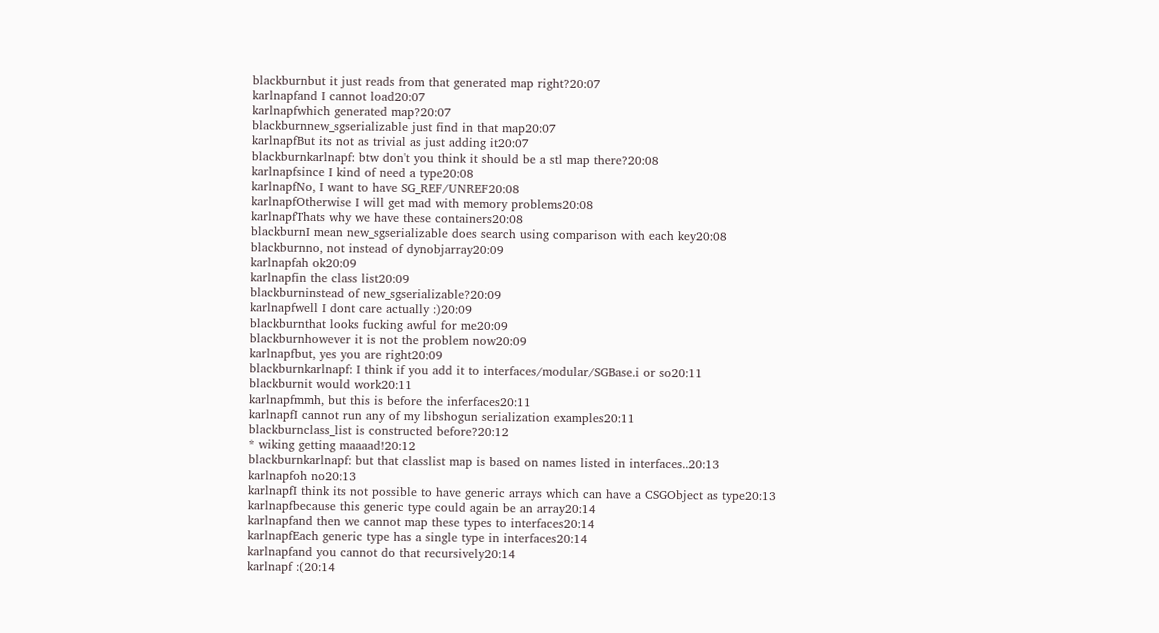blackburnbut it just reads from that generated map right?20:07
karlnapfand I cannot load20:07
karlnapfwhich generated map?20:07
blackburnnew_sgserializable just find in that map20:07
karlnapfBut its not as trivial as just adding it20:07
blackburnkarlnapf: btw don't you think it should be a stl map there?20:08
karlnapfsince I kind of need a type20:08
karlnapfNo, I want to have SG_REF/UNREF20:08
karlnapfOtherwise I will get mad with memory problems20:08
karlnapfThats why we have these containers20:08
blackburnI mean new_sgserializable does search using comparison with each key20:08
blackburnno, not instead of dynobjarray20:09
karlnapfah ok20:09
karlnapfin the class list20:09
blackburninstead of new_sgserializable?20:09
karlnapfwell I dont care actually :)20:09
blackburnthat looks fucking awful for me20:09
blackburnhowever it is not the problem now20:09
karlnapfbut, yes you are right20:09
blackburnkarlnapf: I think if you add it to interfaces/modular/SGBase.i or so20:11
blackburnit would work20:11
karlnapfmmh, but this is before the inferfaces20:11
karlnapfI cannot run any of my libshogun serialization examples20:11
blackburnclass_list is constructed before?20:12
* wiking getting maaaad!20:12
blackburnkarlnapf: but that classlist map is based on names listed in interfaces..20:13
karlnapfoh no20:13
karlnapfI think its not possible to have generic arrays which can have a CSGObject as type20:13
karlnapfbecause this generic type could again be an array20:14
karlnapfand then we cannot map these types to interfaces20:14
karlnapfEach generic type has a single type in interfaces20:14
karlnapfand you cannot do that recursively20:14
karlnapf :(20:14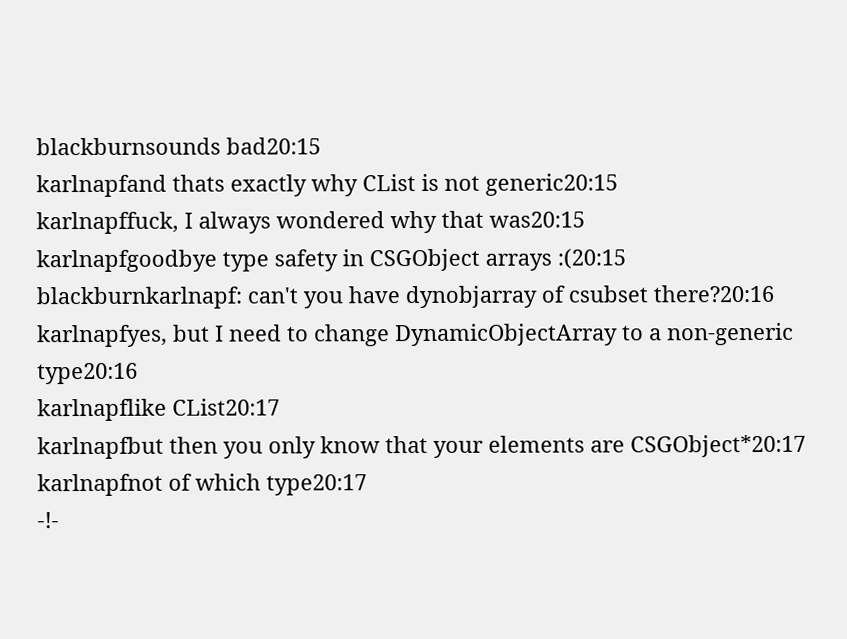blackburnsounds bad20:15
karlnapfand thats exactly why CList is not generic20:15
karlnapffuck, I always wondered why that was20:15
karlnapfgoodbye type safety in CSGObject arrays :(20:15
blackburnkarlnapf: can't you have dynobjarray of csubset there?20:16
karlnapfyes, but I need to change DynamicObjectArray to a non-generic type20:16
karlnapflike CList20:17
karlnapfbut then you only know that your elements are CSGObject*20:17
karlnapfnot of which type20:17
-!-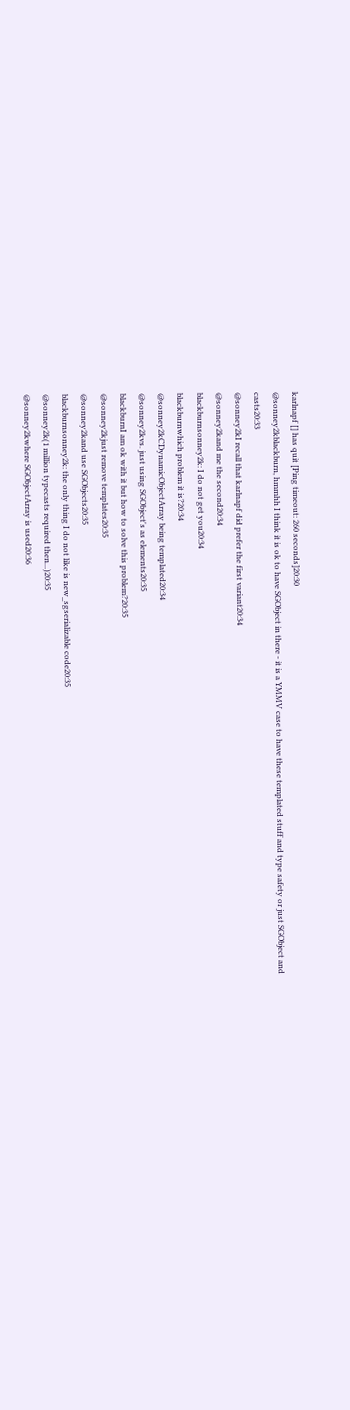karlnapf [] has quit [Ping timeout: 260 seconds]20:30
@sonney2kblackburn, hmmhh I think it is ok to have SGObject in there - it is a YMMV case to have these templated stuff and type safety or just SGObject and casts20:33
@sonney2kI recall that karlnapf did prefer the first variant20:34
@sonney2kand me the second20:34
blackburnsonney2k: I do not get you20:34
blackburnwhich problem it is?20:34
@sonney2kCDynamicObjectArray being templated20:34
@sonney2kvs. just using SGObject's as elements20:35
blackburnI am ok with it but how to solve this problem?20:35
@sonney2kjust remove templates20:35
@sonney2kand use SGObjects20:35
blackburnsonney2k: the only thing I do not like is new_sgserializable code20:35
@sonney2k(1 million typecasts required then...)20:35
@sonney2kwhere SGObjectArray is used20:36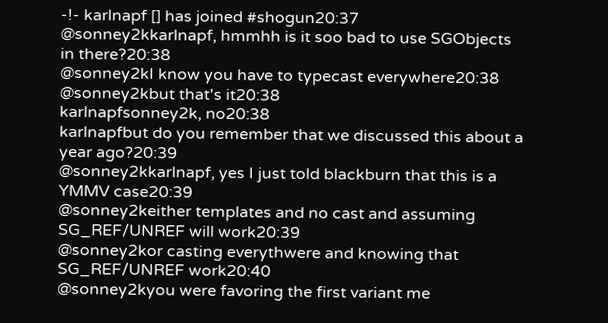-!- karlnapf [] has joined #shogun20:37
@sonney2kkarlnapf, hmmhh is it soo bad to use SGObjects in there?20:38
@sonney2kI know you have to typecast everywhere20:38
@sonney2kbut that's it20:38
karlnapfsonney2k, no20:38
karlnapfbut do you remember that we discussed this about a year ago?20:39
@sonney2kkarlnapf, yes I just told blackburn that this is a YMMV case20:39
@sonney2keither templates and no cast and assuming SG_REF/UNREF will work20:39
@sonney2kor casting everythwere and knowing that SG_REF/UNREF work20:40
@sonney2kyou were favoring the first variant me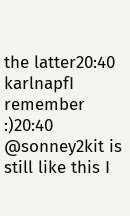the latter20:40
karlnapfI remember :)20:40
@sonney2kit is still like this I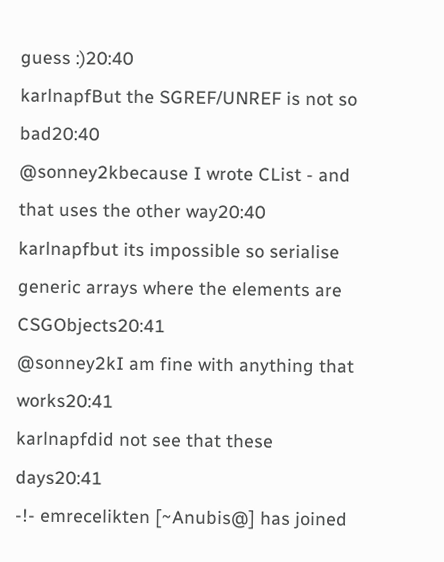guess :)20:40
karlnapfBut the SGREF/UNREF is not so bad20:40
@sonney2kbecause I wrote CList - and that uses the other way20:40
karlnapfbut its impossible so serialise generic arrays where the elements are CSGObjects20:41
@sonney2kI am fine with anything that works20:41
karlnapfdid not see that these days20:41
-!- emrecelikten [~Anubis@] has joined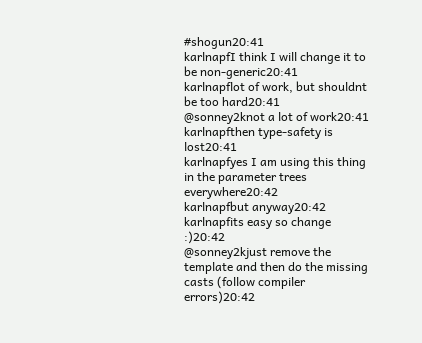#shogun20:41
karlnapfI think I will change it to be non-generic20:41
karlnapflot of work, but shouldnt be too hard20:41
@sonney2knot a lot of work20:41
karlnapfthen type-safety is lost20:41
karlnapfyes I am using this thing in the parameter trees everywhere20:42
karlnapfbut anyway20:42
karlnapfits easy so change :)20:42
@sonney2kjust remove the template and then do the missing casts (follow compiler errors)20:42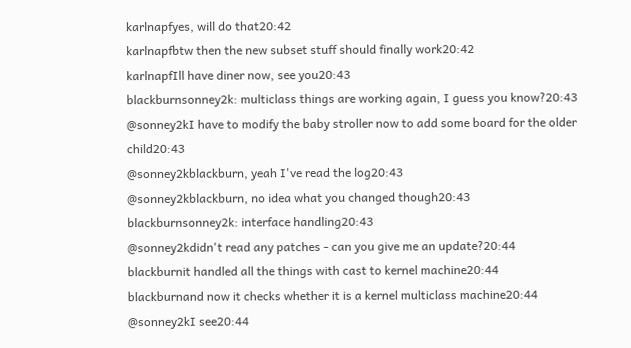karlnapfyes, will do that20:42
karlnapfbtw then the new subset stuff should finally work20:42
karlnapfIll have diner now, see you20:43
blackburnsonney2k: multiclass things are working again, I guess you know?20:43
@sonney2kI have to modify the baby stroller now to add some board for the older child20:43
@sonney2kblackburn, yeah I've read the log20:43
@sonney2kblackburn, no idea what you changed though20:43
blackburnsonney2k: interface handling20:43
@sonney2kdidn't read any patches - can you give me an update?20:44
blackburnit handled all the things with cast to kernel machine20:44
blackburnand now it checks whether it is a kernel multiclass machine20:44
@sonney2kI see20:44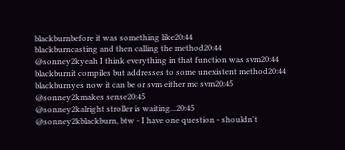blackburnbefore it was something like20:44
blackburncasting and then calling the method20:44
@sonney2kyeah I think everything in that function was svm20:44
blackburnit compiles but addresses to some unexistent method20:44
blackburnyes now it can be or svm either mc svm20:45
@sonney2kmakes sense20:45
@sonney2kalright stroller is waiting...20:45
@sonney2kblackburn, btw - I have one question - shouldn't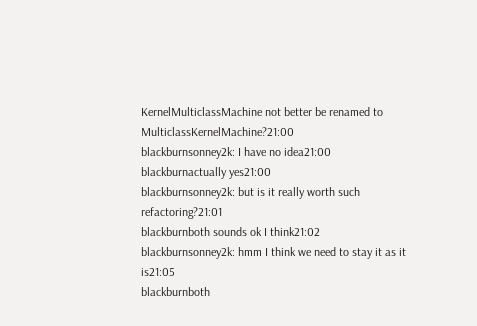KernelMulticlassMachine not better be renamed to MulticlassKernelMachine?21:00
blackburnsonney2k: I have no idea21:00
blackburnactually yes21:00
blackburnsonney2k: but is it really worth such refactoring?21:01
blackburnboth sounds ok I think21:02
blackburnsonney2k: hmm I think we need to stay it as it is21:05
blackburnboth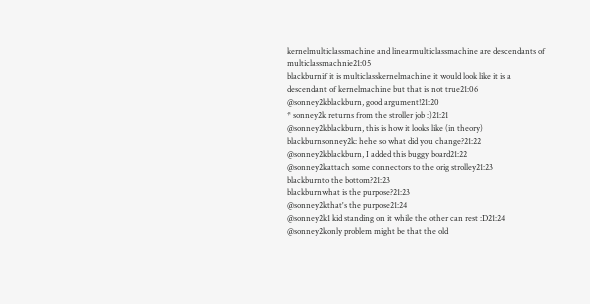kernelmulticlassmachine and linearmulticlassmachine are descendants of multiclassmachnie21:05
blackburnif it is multiclasskernelmachine it would look like it is a descendant of kernelmachine but that is not true21:06
@sonney2kblackburn, good argument!21:20
* sonney2k returns from the stroller job :)21:21
@sonney2kblackburn, this is how it looks like (in theory)
blackburnsonney2k: hehe so what did you change?21:22
@sonney2kblackburn, I added this buggy board21:22
@sonney2kattach some connectors to the orig strolley21:23
blackburnto the bottom?21:23
blackburnwhat is the purpose?21:23
@sonney2kthat's the purpose21:24
@sonney2k1 kid standing on it while the other can rest :D21:24
@sonney2konly problem might be that the old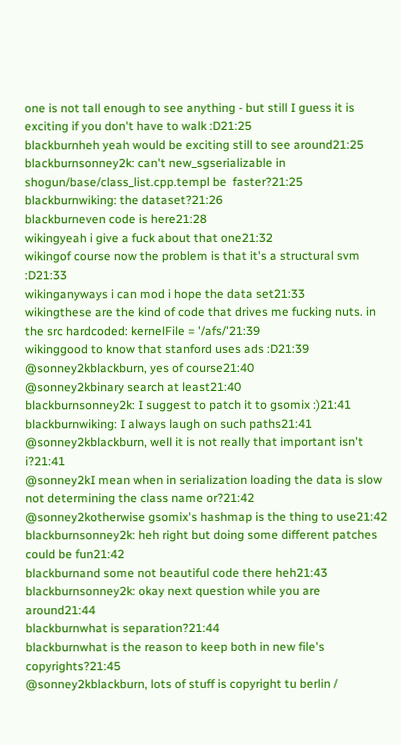one is not tall enough to see anything - but still I guess it is exciting if you don't have to walk :D21:25
blackburnheh yeah would be exciting still to see around21:25
blackburnsonney2k: can't new_sgserializable in shogun/base/class_list.cpp.templ be  faster?21:25
blackburnwiking: the dataset?21:26
blackburneven code is here21:28
wikingyeah i give a fuck about that one21:32
wikingof course now the problem is that it's a structural svm :D21:33
wikinganyways i can mod i hope the data set21:33
wikingthese are the kind of code that drives me fucking nuts. in the src hardcoded: kernelFile = '/afs/'21:39
wikinggood to know that stanford uses ads :D21:39
@sonney2kblackburn, yes of course21:40
@sonney2kbinary search at least21:40
blackburnsonney2k: I suggest to patch it to gsomix :)21:41
blackburnwiking: I always laugh on such paths21:41
@sonney2kblackburn, well it is not really that important isn't i?21:41
@sonney2kI mean when in serialization loading the data is slow not determining the class name or?21:42
@sonney2kotherwise gsomix's hashmap is the thing to use21:42
blackburnsonney2k: heh right but doing some different patches could be fun21:42
blackburnand some not beautiful code there heh21:43
blackburnsonney2k: okay next question while you are around21:44
blackburnwhat is separation?21:44
blackburnwhat is the reason to keep both in new file's copyrights?21:45
@sonney2kblackburn, lots of stuff is copyright tu berlin /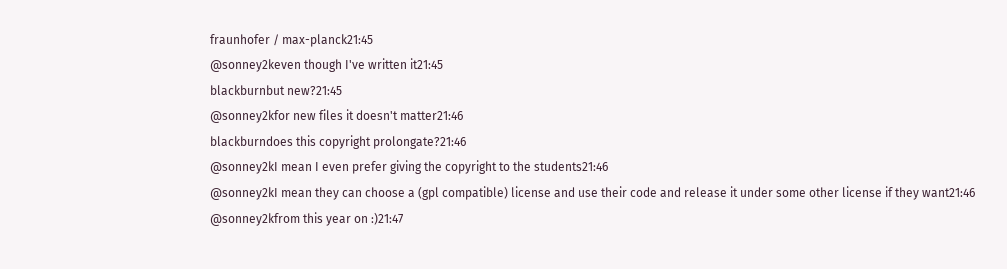fraunhofer / max-planck21:45
@sonney2keven though I've written it21:45
blackburnbut new?21:45
@sonney2kfor new files it doesn't matter21:46
blackburndoes this copyright prolongate?21:46
@sonney2kI mean I even prefer giving the copyright to the students21:46
@sonney2kI mean they can choose a (gpl compatible) license and use their code and release it under some other license if they want21:46
@sonney2kfrom this year on :)21:47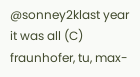@sonney2klast year it was all (C) fraunhofer, tu, max-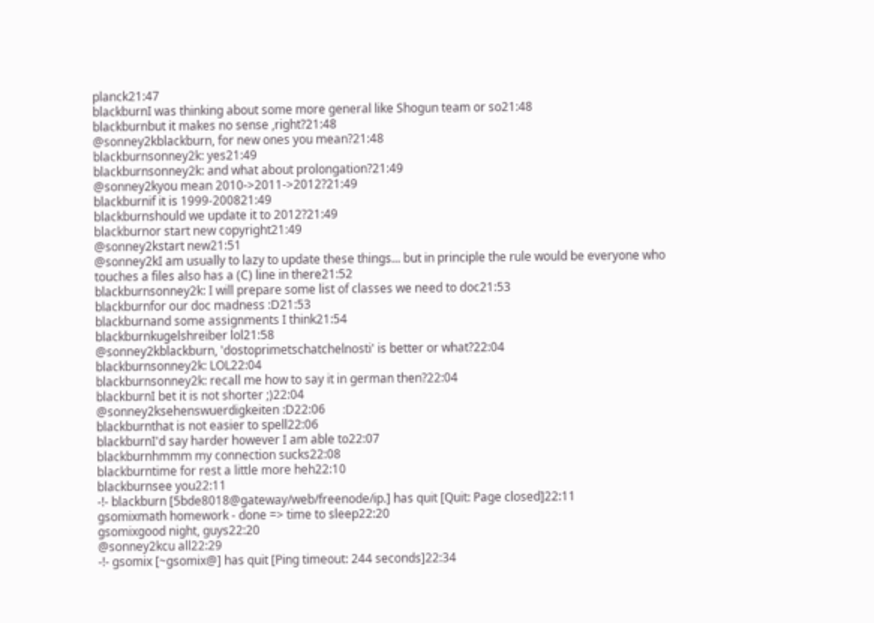planck21:47
blackburnI was thinking about some more general like Shogun team or so21:48
blackburnbut it makes no sense ,right?21:48
@sonney2kblackburn, for new ones you mean?21:48
blackburnsonney2k: yes21:49
blackburnsonney2k: and what about prolongation?21:49
@sonney2kyou mean 2010->2011->2012?21:49
blackburnif it is 1999-200821:49
blackburnshould we update it to 2012?21:49
blackburnor start new copyright21:49
@sonney2kstart new21:51
@sonney2kI am usually to lazy to update these things... but in principle the rule would be everyone who touches a files also has a (C) line in there21:52
blackburnsonney2k: I will prepare some list of classes we need to doc21:53
blackburnfor our doc madness :D21:53
blackburnand some assignments I think21:54
blackburnkugelshreiber lol21:58
@sonney2kblackburn, 'dostoprimetschatchelnosti' is better or what?22:04
blackburnsonney2k: LOL22:04
blackburnsonney2k: recall me how to say it in german then?22:04
blackburnI bet it is not shorter ;)22:04
@sonney2ksehenswuerdigkeiten :D22:06
blackburnthat is not easier to spell22:06
blackburnI'd say harder however I am able to22:07
blackburnhmmm my connection sucks22:08
blackburntime for rest a little more heh22:10
blackburnsee you22:11
-!- blackburn [5bde8018@gateway/web/freenode/ip.] has quit [Quit: Page closed]22:11
gsomixmath homework - done => time to sleep22:20
gsomixgood night, guys22:20
@sonney2kcu all22:29
-!- gsomix [~gsomix@] has quit [Ping timeout: 244 seconds]22:34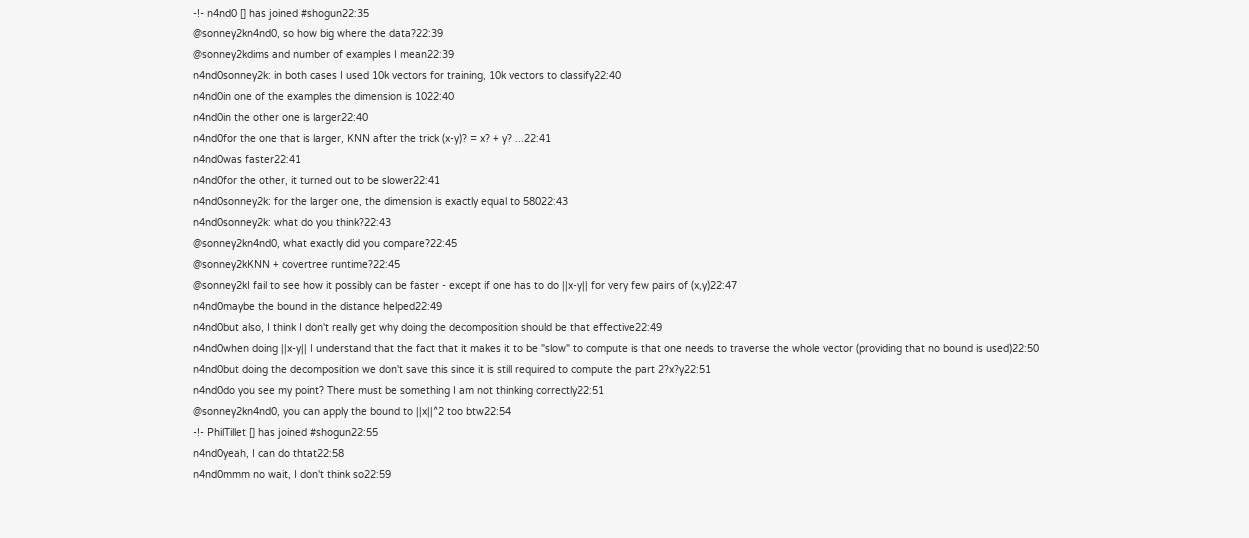-!- n4nd0 [] has joined #shogun22:35
@sonney2kn4nd0, so how big where the data?22:39
@sonney2kdims and number of examples I mean22:39
n4nd0sonney2k: in both cases I used 10k vectors for training, 10k vectors to classify22:40
n4nd0in one of the examples the dimension is 1022:40
n4nd0in the other one is larger22:40
n4nd0for the one that is larger, KNN after the trick (x-y)? = x? + y? ...22:41
n4nd0was faster22:41
n4nd0for the other, it turned out to be slower22:41
n4nd0sonney2k: for the larger one, the dimension is exactly equal to 58022:43
n4nd0sonney2k: what do you think?22:43
@sonney2kn4nd0, what exactly did you compare?22:45
@sonney2kKNN + covertree runtime?22:45
@sonney2kI fail to see how it possibly can be faster - except if one has to do ||x-y|| for very few pairs of (x,y)22:47
n4nd0maybe the bound in the distance helped22:49
n4nd0but also, I think I don't really get why doing the decomposition should be that effective22:49
n4nd0when doing ||x-y|| I understand that the fact that it makes it to be "slow" to compute is that one needs to traverse the whole vector (providing that no bound is used)22:50
n4nd0but doing the decomposition we don't save this since it is still required to compute the part 2?x?y22:51
n4nd0do you see my point? There must be something I am not thinking correctly22:51
@sonney2kn4nd0, you can apply the bound to ||x||^2 too btw22:54
-!- PhilTillet [] has joined #shogun22:55
n4nd0yeah, I can do thtat22:58
n4nd0mmm no wait, I don't think so22:59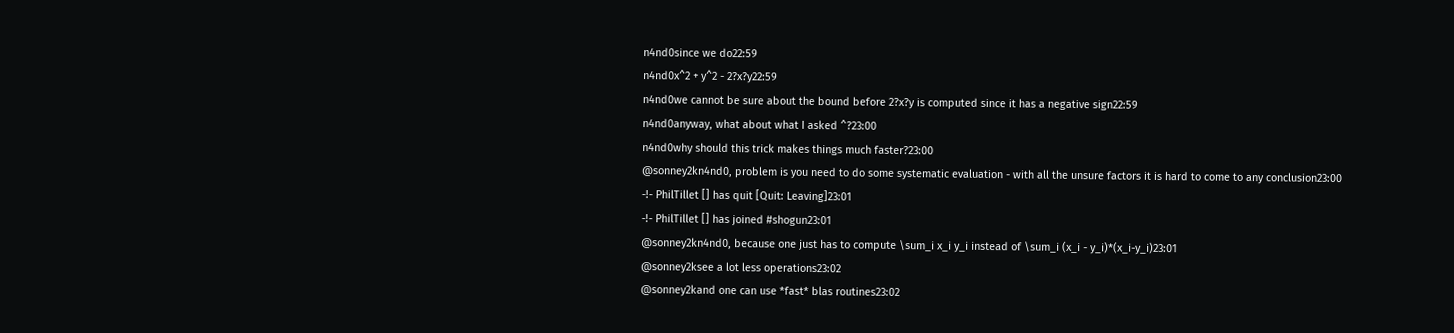n4nd0since we do22:59
n4nd0x^2 + y^2 - 2?x?y22:59
n4nd0we cannot be sure about the bound before 2?x?y is computed since it has a negative sign22:59
n4nd0anyway, what about what I asked ^?23:00
n4nd0why should this trick makes things much faster?23:00
@sonney2kn4nd0, problem is you need to do some systematic evaluation - with all the unsure factors it is hard to come to any conclusion23:00
-!- PhilTillet [] has quit [Quit: Leaving]23:01
-!- PhilTillet [] has joined #shogun23:01
@sonney2kn4nd0, because one just has to compute \sum_i x_i y_i instead of \sum_i (x_i - y_i)*(x_i-y_i)23:01
@sonney2ksee a lot less operations23:02
@sonney2kand one can use *fast* blas routines23:02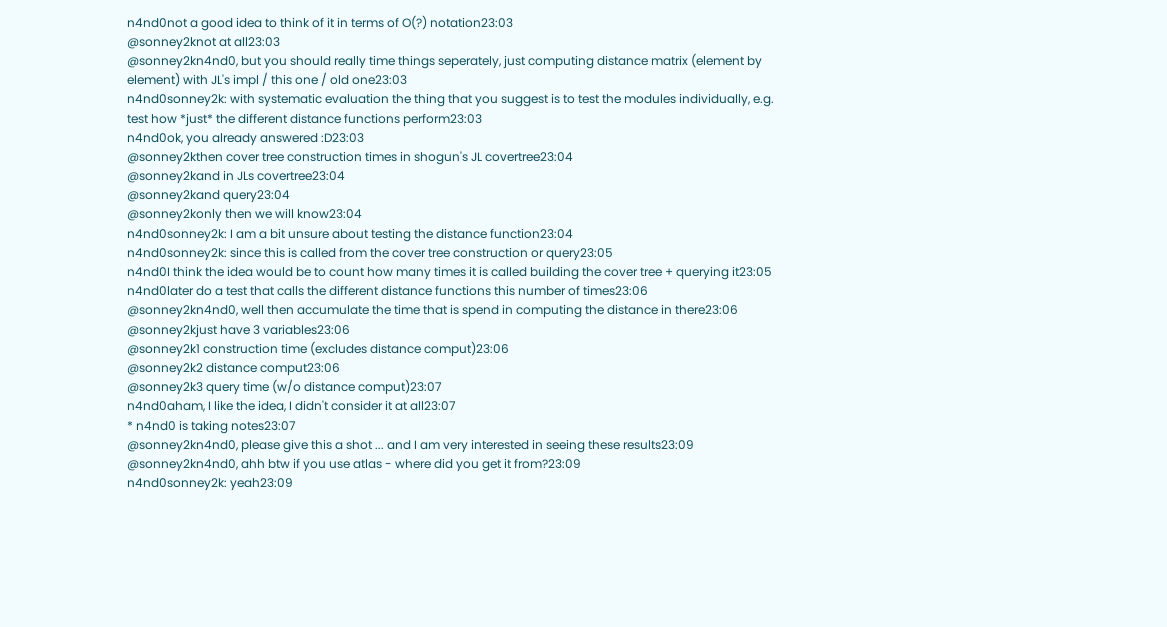n4nd0not a good idea to think of it in terms of O(?) notation23:03
@sonney2knot at all23:03
@sonney2kn4nd0, but you should really time things seperately, just computing distance matrix (element by element) with JL's impl / this one / old one23:03
n4nd0sonney2k: with systematic evaluation the thing that you suggest is to test the modules individually, e.g. test how *just* the different distance functions perform23:03
n4nd0ok, you already answered :D23:03
@sonney2kthen cover tree construction times in shogun's JL covertree23:04
@sonney2kand in JLs covertree23:04
@sonney2kand query23:04
@sonney2konly then we will know23:04
n4nd0sonney2k: I am a bit unsure about testing the distance function23:04
n4nd0sonney2k: since this is called from the cover tree construction or query23:05
n4nd0I think the idea would be to count how many times it is called building the cover tree + querying it23:05
n4nd0later do a test that calls the different distance functions this number of times23:06
@sonney2kn4nd0, well then accumulate the time that is spend in computing the distance in there23:06
@sonney2kjust have 3 variables23:06
@sonney2k1 construction time (excludes distance comput)23:06
@sonney2k2 distance comput23:06
@sonney2k3 query time (w/o distance comput)23:07
n4nd0aham, I like the idea, I didn't consider it at all23:07
* n4nd0 is taking notes23:07
@sonney2kn4nd0, please give this a shot ... and I am very interested in seeing these results23:09
@sonney2kn4nd0, ahh btw if you use atlas - where did you get it from?23:09
n4nd0sonney2k: yeah23:09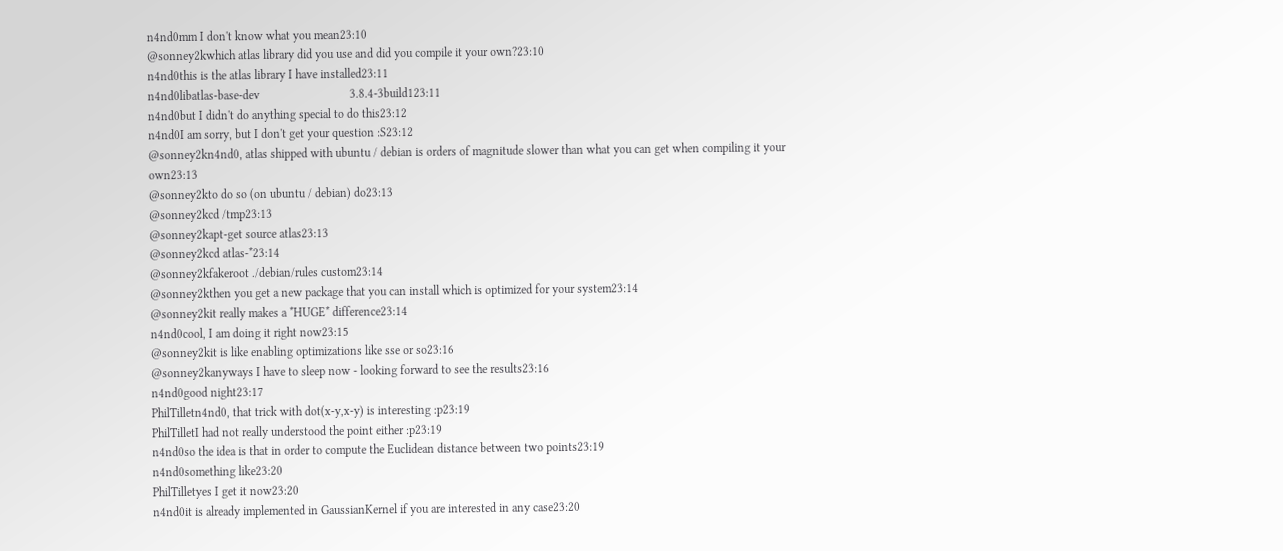n4nd0mm I don't know what you mean23:10
@sonney2kwhich atlas library did you use and did you compile it your own?23:10
n4nd0this is the atlas library I have installed23:11
n4nd0libatlas-base-dev                              3.8.4-3build123:11
n4nd0but I didn't do anything special to do this23:12
n4nd0I am sorry, but I don't get your question :S23:12
@sonney2kn4nd0, atlas shipped with ubuntu / debian is orders of magnitude slower than what you can get when compiling it your own23:13
@sonney2kto do so (on ubuntu / debian) do23:13
@sonney2kcd /tmp23:13
@sonney2kapt-get source atlas23:13
@sonney2kcd atlas-*23:14
@sonney2kfakeroot ./debian/rules custom23:14
@sonney2kthen you get a new package that you can install which is optimized for your system23:14
@sonney2kit really makes a *HUGE* difference23:14
n4nd0cool, I am doing it right now23:15
@sonney2kit is like enabling optimizations like sse or so23:16
@sonney2kanyways I have to sleep now - looking forward to see the results23:16
n4nd0good night23:17
PhilTilletn4nd0, that trick with dot(x-y,x-y) is interesting :p23:19
PhilTilletI had not really understood the point either :p23:19
n4nd0so the idea is that in order to compute the Euclidean distance between two points23:19
n4nd0something like23:20
PhilTilletyes I get it now23:20
n4nd0it is already implemented in GaussianKernel if you are interested in any case23:20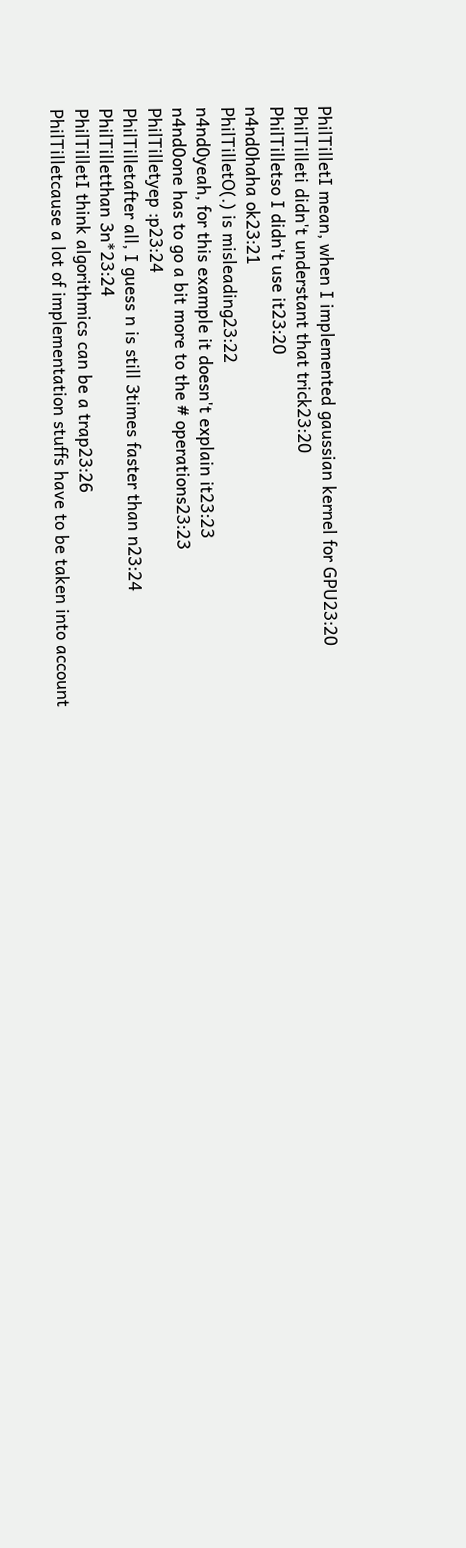PhilTilletI mean, when I implemented gaussian kernel for GPU23:20
PhilTilleti didn't understant that trick23:20
PhilTilletso I didn't use it23:20
n4nd0haha ok23:21
PhilTilletO(.) is misleading23:22
n4nd0yeah, for this example it doesn't explain it23:23
n4nd0one has to go a bit more to the # operations23:23
PhilTilletyep :p23:24
PhilTilletafter all, I guess n is still 3times faster than n23:24
PhilTilletthan 3n*23:24
PhilTilletI think algorithmics can be a trap23:26
PhilTilletcause a lot of implementation stuffs have to be taken into account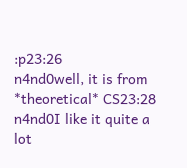:p23:26
n4nd0well, it is from *theoretical* CS23:28
n4nd0I like it quite a lot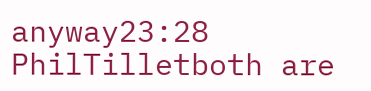anyway23:28
PhilTilletboth are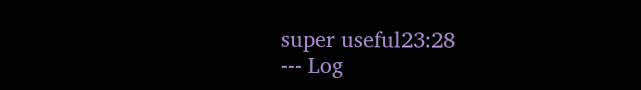super useful23:28
--- Log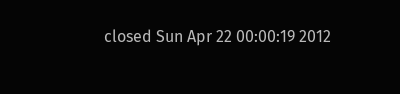closed Sun Apr 22 00:00:19 2012